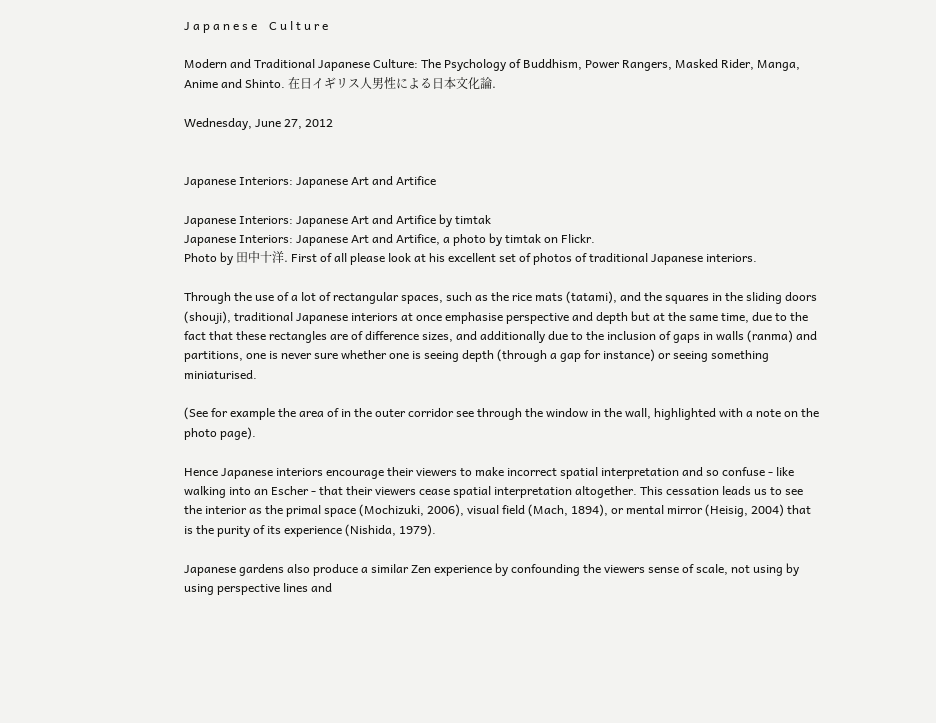J a p a n e s e    C u l t u r e

Modern and Traditional Japanese Culture: The Psychology of Buddhism, Power Rangers, Masked Rider, Manga, Anime and Shinto. 在日イギリス人男性による日本文化論.

Wednesday, June 27, 2012


Japanese Interiors: Japanese Art and Artifice

Japanese Interiors: Japanese Art and Artifice by timtak
Japanese Interiors: Japanese Art and Artifice, a photo by timtak on Flickr.
Photo by 田中十洋. First of all please look at his excellent set of photos of traditional Japanese interiors.

Through the use of a lot of rectangular spaces, such as the rice mats (tatami), and the squares in the sliding doors (shouji), traditional Japanese interiors at once emphasise perspective and depth but at the same time, due to the fact that these rectangles are of difference sizes, and additionally due to the inclusion of gaps in walls (ranma) and partitions, one is never sure whether one is seeing depth (through a gap for instance) or seeing something miniaturised.

(See for example the area of in the outer corridor see through the window in the wall, highlighted with a note on the photo page).

Hence Japanese interiors encourage their viewers to make incorrect spatial interpretation and so confuse - like walking into an Escher - that their viewers cease spatial interpretation altogether. This cessation leads us to see the interior as the primal space (Mochizuki, 2006), visual field (Mach, 1894), or mental mirror (Heisig, 2004) that is the purity of its experience (Nishida, 1979).

Japanese gardens also produce a similar Zen experience by confounding the viewers sense of scale, not using by using perspective lines and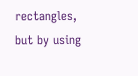rectangles, but by using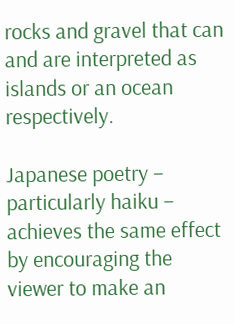rocks and gravel that can and are interpreted as islands or an ocean respectively.

Japanese poetry – particularly haiku – achieves the same effect by encouraging the viewer to make an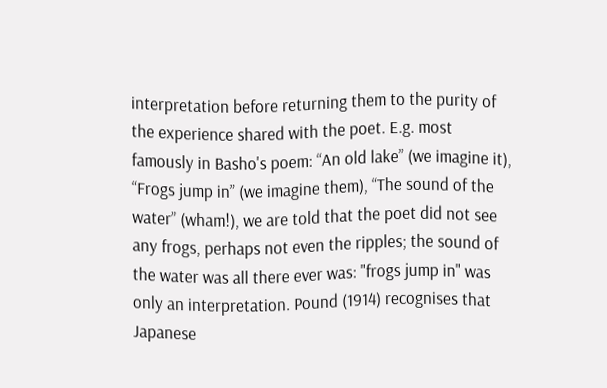interpretation before returning them to the purity of the experience shared with the poet. E.g. most famously in Basho's poem: “An old lake” (we imagine it), “Frogs jump in” (we imagine them), “The sound of the water” (wham!), we are told that the poet did not see any frogs, perhaps not even the ripples; the sound of the water was all there ever was: "frogs jump in" was only an interpretation. Pound (1914) recognises that Japanese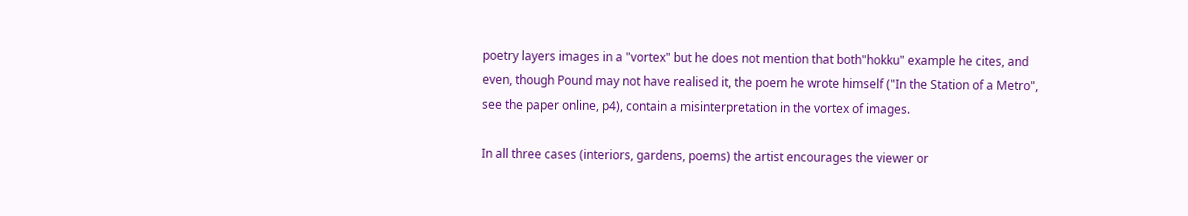poetry layers images in a "vortex" but he does not mention that both"hokku" example he cites, and even, though Pound may not have realised it, the poem he wrote himself ("In the Station of a Metro", see the paper online, p4), contain a misinterpretation in the vortex of images.

In all three cases (interiors, gardens, poems) the artist encourages the viewer or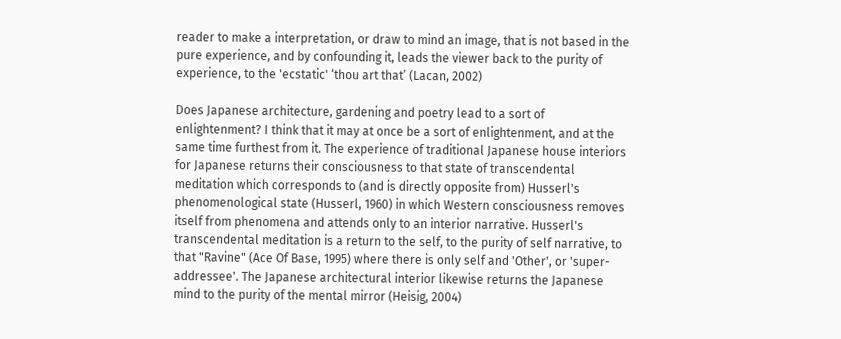reader to make a interpretation, or draw to mind an image, that is not based in the pure experience, and by confounding it, leads the viewer back to the purity of experience, to the 'ecstatic' ‘thou art that’ (Lacan, 2002)

Does Japanese architecture, gardening and poetry lead to a sort of enlightenment? I think that it may at once be a sort of enlightenment, and at the same time furthest from it. The experience of traditional Japanese house interiors for Japanese returns their consciousness to that state of transcendental meditation which corresponds to (and is directly opposite from) Husserl's phenomenological state (Husserl, 1960) in which Western consciousness removes itself from phenomena and attends only to an interior narrative. Husserl's transcendental meditation is a return to the self, to the purity of self narrative, to that "Ravine" (Ace Of Base, 1995) where there is only self and 'Other', or 'super-addressee'. The Japanese architectural interior likewise returns the Japanese mind to the purity of the mental mirror (Heisig, 2004)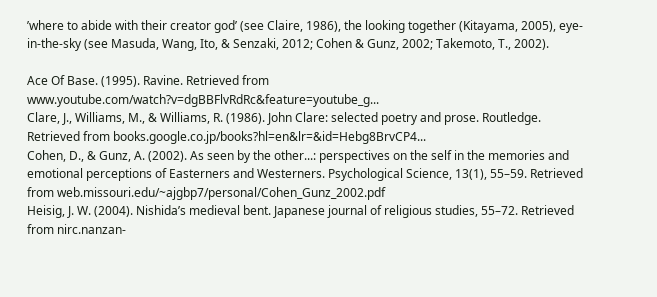’where to abide with their creator god’ (see Claire, 1986), the looking together (Kitayama, 2005), eye-in-the-sky (see Masuda, Wang, Ito, & Senzaki, 2012; Cohen & Gunz, 2002; Takemoto, T., 2002).

Ace Of Base. (1995). Ravine. Retrieved from www.youtube.com/watch?v=dgBBFlvRdRc&feature=youtube_g...
Clare, J., Williams, M., & Williams, R. (1986). John Clare: selected poetry and prose. Routledge. Retrieved from books.google.co.jp/books?hl=en&lr=&id=Hebg8BrvCP4...
Cohen, D., & Gunz, A. (2002). As seen by the other...: perspectives on the self in the memories and emotional perceptions of Easterners and Westerners. Psychological Science, 13(1), 55–59. Retrieved from web.missouri.edu/~ajgbp7/personal/Cohen_Gunz_2002.pdf
Heisig, J. W. (2004). Nishida’s medieval bent. Japanese journal of religious studies, 55–72. Retrieved from nirc.nanzan-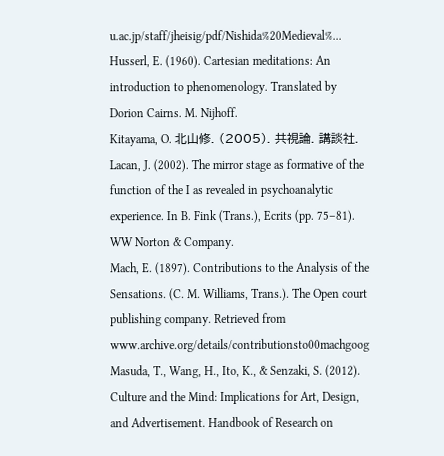u.ac.jp/staff/jheisig/pdf/Nishida%20Medieval%...
Husserl, E. (1960). Cartesian meditations: An introduction to phenomenology. Translated by Dorion Cairns. M. Nijhoff.
Kitayama, O. 北山修. (2005). 共視論. 講談社.
Lacan, J. (2002). The mirror stage as formative of the function of the I as revealed in psychoanalytic experience. In B. Fink (Trans.), Ecrits (pp. 75–81). WW Norton & Company.
Mach, E. (1897). Contributions to the Analysis of the Sensations. (C. M. Williams, Trans.). The Open court publishing company. Retrieved from www.archive.org/details/contributionsto00machgoog
Masuda, T., Wang, H., Ito, K., & Senzaki, S. (2012). Culture and the Mind: Implications for Art, Design, and Advertisement. Handbook of Research on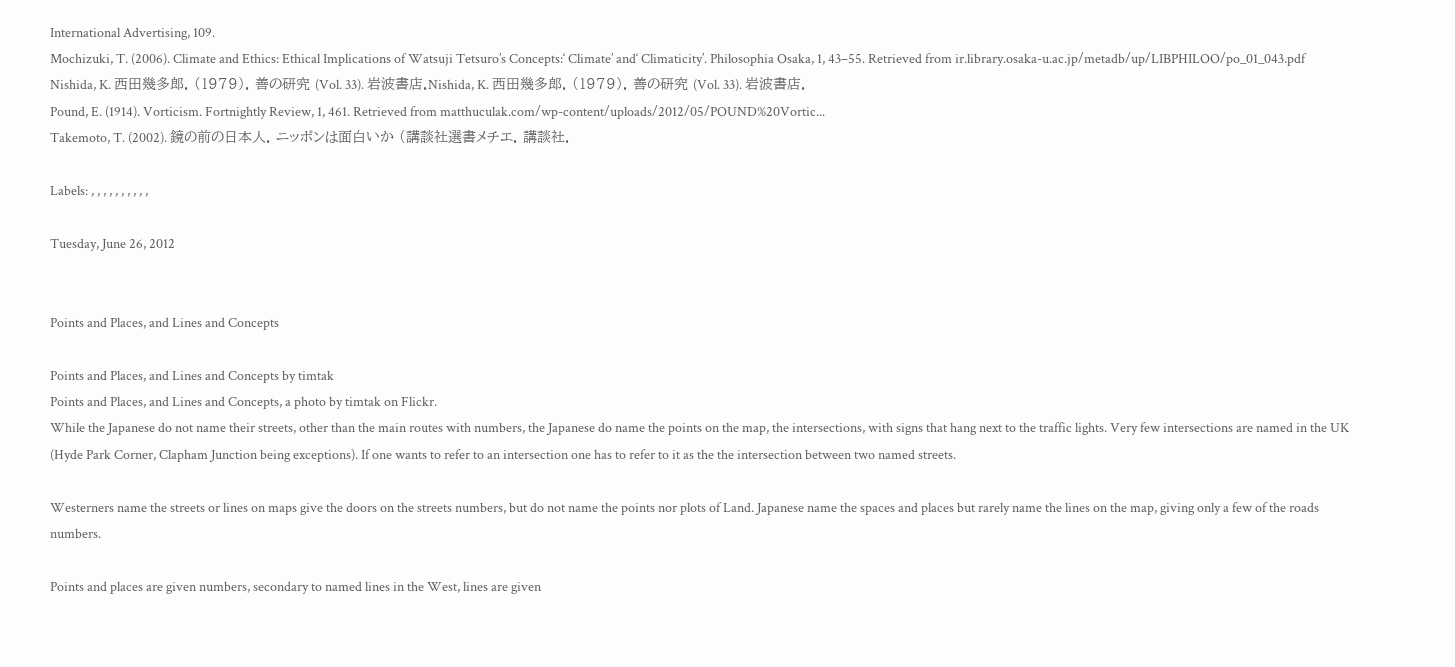International Advertising, 109.
Mochizuki, T. (2006). Climate and Ethics: Ethical Implications of Watsuji Tetsuro’s Concepts:‘ Climate’ and‘ Climaticity’. Philosophia Osaka, 1, 43–55. Retrieved from ir.library.osaka-u.ac.jp/metadb/up/LIBPHILOO/po_01_043.pdf
Nishida, K. 西田幾多郎. (1979). 善の研究 (Vol. 33). 岩波書店.Nishida, K. 西田幾多郎. (1979). 善の研究 (Vol. 33). 岩波書店.
Pound, E. (1914). Vorticism. Fortnightly Review, 1, 461. Retrieved from matthuculak.com/wp-content/uploads/2012/05/POUND%20Vortic...
Takemoto, T. (2002). 鏡の前の日本人. ニッポンは面白いか (講談社選書メチエ. 講談社.

Labels: , , , , , , , , , ,

Tuesday, June 26, 2012


Points and Places, and Lines and Concepts

Points and Places, and Lines and Concepts by timtak
Points and Places, and Lines and Concepts, a photo by timtak on Flickr.
While the Japanese do not name their streets, other than the main routes with numbers, the Japanese do name the points on the map, the intersections, with signs that hang next to the traffic lights. Very few intersections are named in the UK (Hyde Park Corner, Clapham Junction being exceptions). If one wants to refer to an intersection one has to refer to it as the the intersection between two named streets.

Westerners name the streets or lines on maps give the doors on the streets numbers, but do not name the points nor plots of Land. Japanese name the spaces and places but rarely name the lines on the map, giving only a few of the roads numbers.

Points and places are given numbers, secondary to named lines in the West, lines are given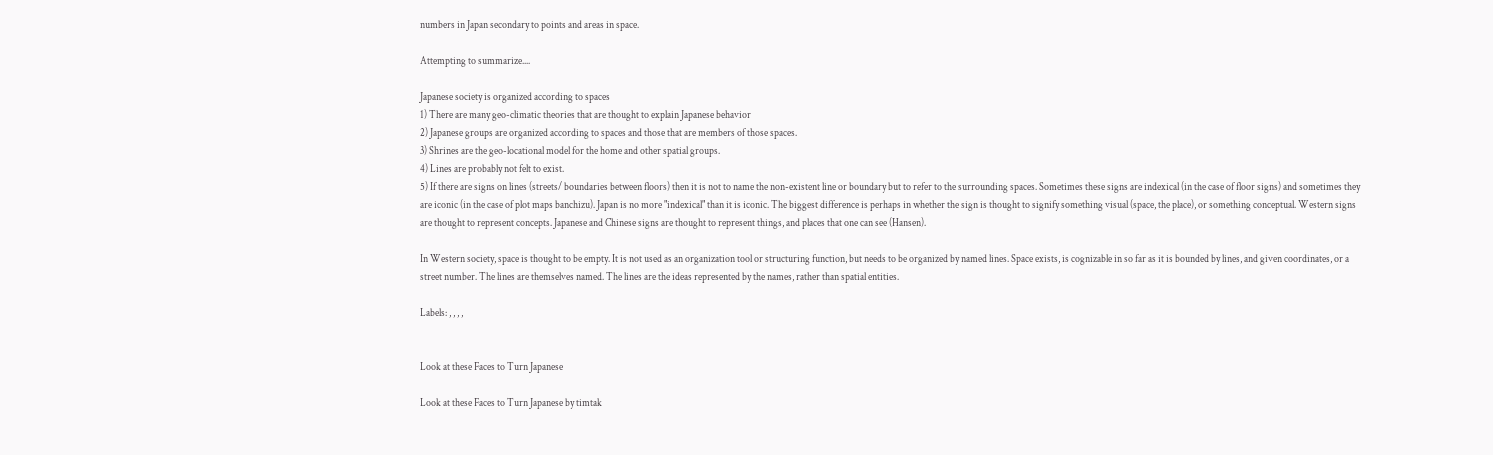numbers in Japan secondary to points and areas in space.

Attempting to summarize....

Japanese society is organized according to spaces
1) There are many geo-climatic theories that are thought to explain Japanese behavior
2) Japanese groups are organized according to spaces and those that are members of those spaces.
3) Shrines are the geo-locational model for the home and other spatial groups.
4) Lines are probably not felt to exist.
5) If there are signs on lines (streets/ boundaries between floors) then it is not to name the non-existent line or boundary but to refer to the surrounding spaces. Sometimes these signs are indexical (in the case of floor signs) and sometimes they are iconic (in the case of plot maps banchizu). Japan is no more "indexical" than it is iconic. The biggest difference is perhaps in whether the sign is thought to signify something visual (space, the place), or something conceptual. Western signs are thought to represent concepts. Japanese and Chinese signs are thought to represent things, and places that one can see (Hansen).

In Western society, space is thought to be empty. It is not used as an organization tool or structuring function, but needs to be organized by named lines. Space exists, is cognizable in so far as it is bounded by lines, and given coordinates, or a street number. The lines are themselves named. The lines are the ideas represented by the names, rather than spatial entities.

Labels: , , , ,


Look at these Faces to Turn Japanese

Look at these Faces to Turn Japanese by timtak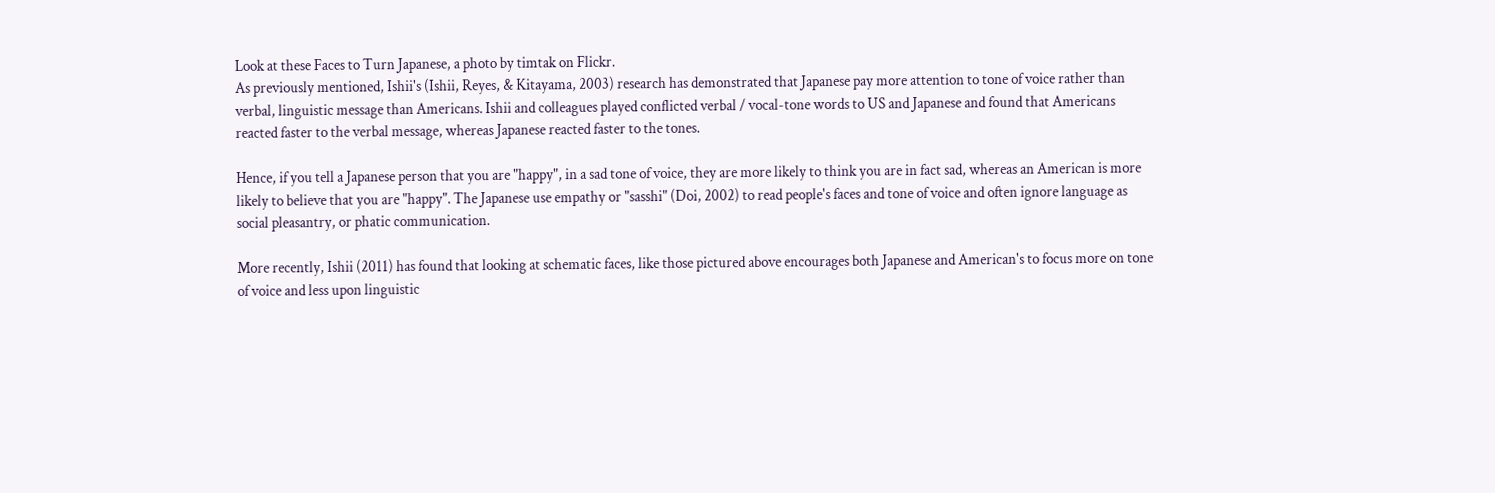Look at these Faces to Turn Japanese, a photo by timtak on Flickr.
As previously mentioned, Ishii's (Ishii, Reyes, & Kitayama, 2003) research has demonstrated that Japanese pay more attention to tone of voice rather than verbal, linguistic message than Americans. Ishii and colleagues played conflicted verbal / vocal-tone words to US and Japanese and found that Americans reacted faster to the verbal message, whereas Japanese reacted faster to the tones.

Hence, if you tell a Japanese person that you are "happy", in a sad tone of voice, they are more likely to think you are in fact sad, whereas an American is more likely to believe that you are "happy". The Japanese use empathy or "sasshi" (Doi, 2002) to read people's faces and tone of voice and often ignore language as social pleasantry, or phatic communication.

More recently, Ishii (2011) has found that looking at schematic faces, like those pictured above encourages both Japanese and American's to focus more on tone of voice and less upon linguistic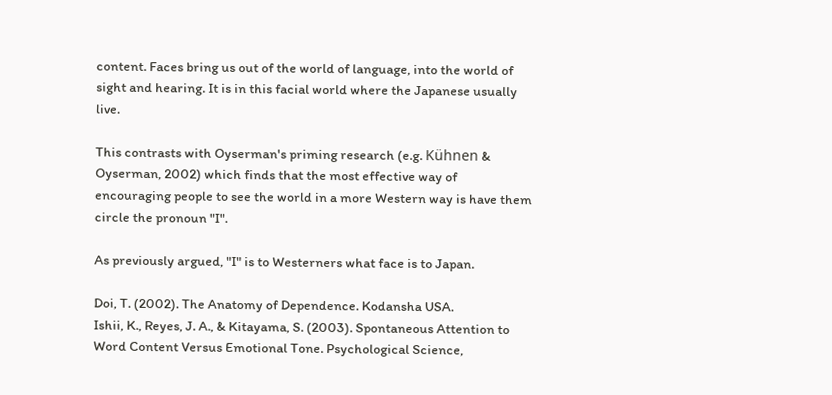content. Faces bring us out of the world of language, into the world of sight and hearing. It is in this facial world where the Japanese usually live.

This contrasts with Oyserman's priming research (e.g. Kühnen & Oyserman, 2002) which finds that the most effective way of encouraging people to see the world in a more Western way is have them circle the pronoun "I".

As previously argued, "I" is to Westerners what face is to Japan.

Doi, T. (2002). The Anatomy of Dependence. Kodansha USA.
Ishii, K., Reyes, J. A., & Kitayama, S. (2003). Spontaneous Attention to Word Content Versus Emotional Tone. Psychological Science,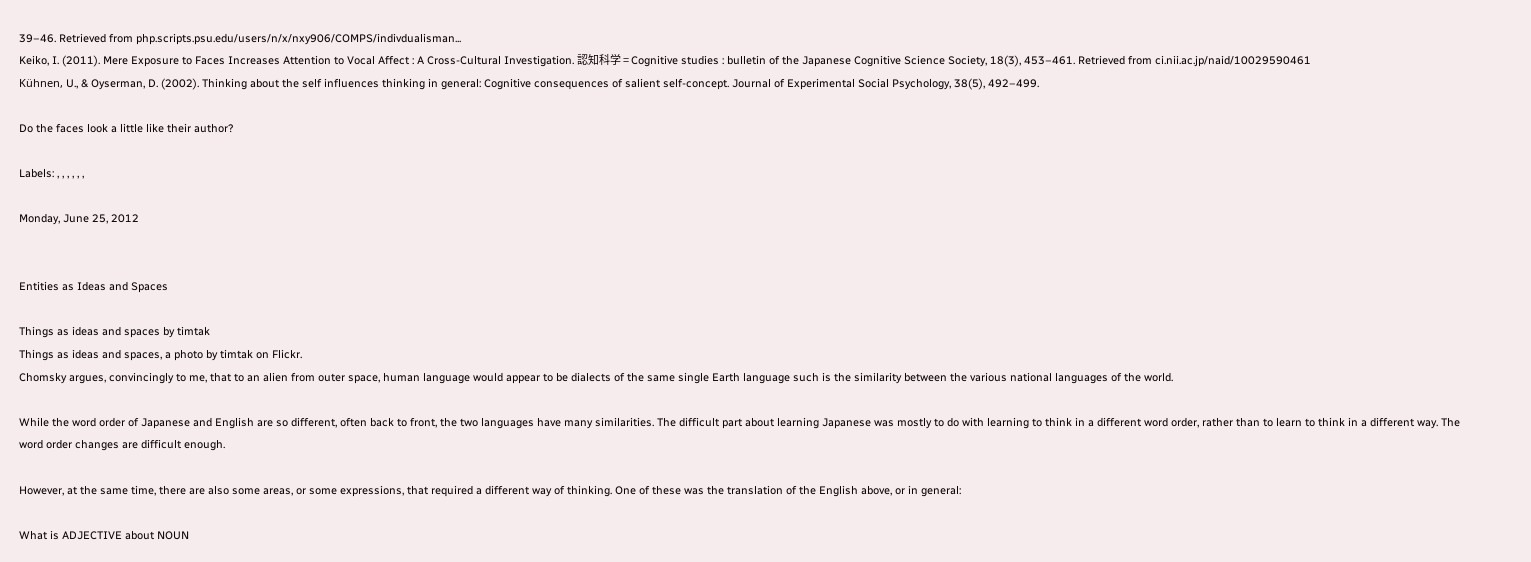39–46. Retrieved from php.scripts.psu.edu/users/n/x/nxy906/COMPS/indivdualisman...
Keiko, I. (2011). Mere Exposure to Faces Increases Attention to Vocal Affect : A Cross-Cultural Investigation. 認知科学 = Cognitive studies : bulletin of the Japanese Cognitive Science Society, 18(3), 453–461. Retrieved from ci.nii.ac.jp/naid/10029590461
Kühnen, U., & Oyserman, D. (2002). Thinking about the self influences thinking in general: Cognitive consequences of salient self-concept. Journal of Experimental Social Psychology, 38(5), 492–499.

Do the faces look a little like their author?

Labels: , , , , , ,

Monday, June 25, 2012


Entities as Ideas and Spaces

Things as ideas and spaces by timtak
Things as ideas and spaces, a photo by timtak on Flickr.
Chomsky argues, convincingly to me, that to an alien from outer space, human language would appear to be dialects of the same single Earth language such is the similarity between the various national languages of the world.

While the word order of Japanese and English are so different, often back to front, the two languages have many similarities. The difficult part about learning Japanese was mostly to do with learning to think in a different word order, rather than to learn to think in a different way. The word order changes are difficult enough.

However, at the same time, there are also some areas, or some expressions, that required a different way of thinking. One of these was the translation of the English above, or in general:

What is ADJECTIVE about NOUN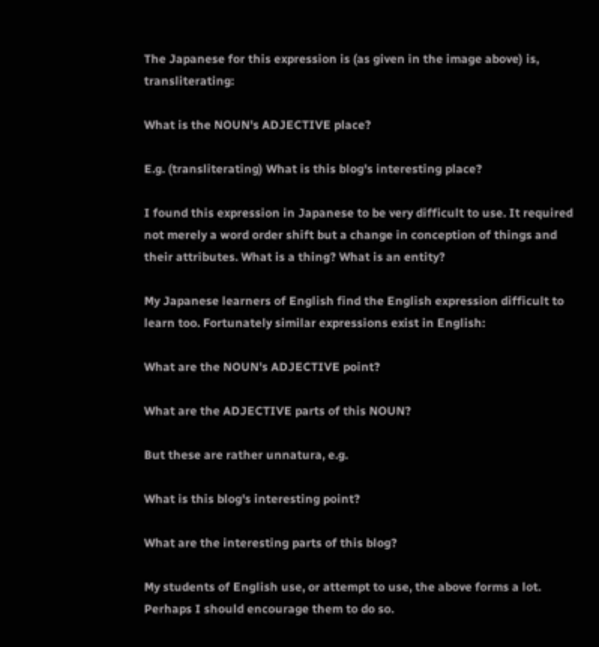The Japanese for this expression is (as given in the image above) is, transliterating:

What is the NOUN's ADJECTIVE place?

E.g. (transliterating) What is this blog's interesting place?

I found this expression in Japanese to be very difficult to use. It required not merely a word order shift but a change in conception of things and their attributes. What is a thing? What is an entity?

My Japanese learners of English find the English expression difficult to learn too. Fortunately similar expressions exist in English:

What are the NOUN's ADJECTIVE point?

What are the ADJECTIVE parts of this NOUN?

But these are rather unnatura, e.g.

What is this blog's interesting point?

What are the interesting parts of this blog?

My students of English use, or attempt to use, the above forms a lot. Perhaps I should encourage them to do so.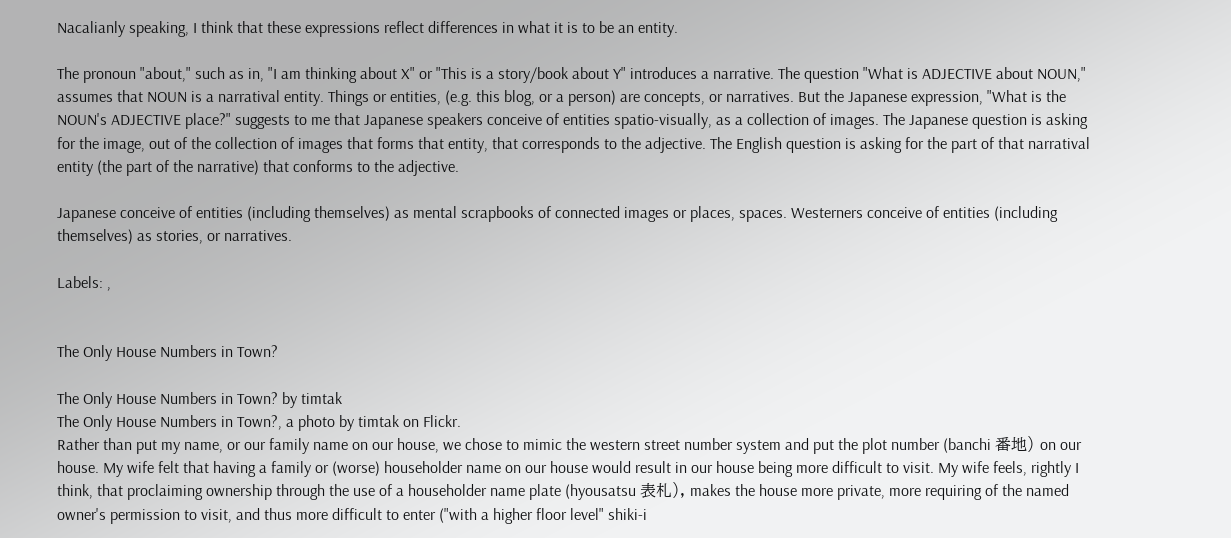Nacalianly speaking, I think that these expressions reflect differences in what it is to be an entity.

The pronoun "about," such as in, "I am thinking about X" or "This is a story/book about Y" introduces a narrative. The question "What is ADJECTIVE about NOUN," assumes that NOUN is a narratival entity. Things or entities, (e.g. this blog, or a person) are concepts, or narratives. But the Japanese expression, "What is the NOUN's ADJECTIVE place?" suggests to me that Japanese speakers conceive of entities spatio-visually, as a collection of images. The Japanese question is asking for the image, out of the collection of images that forms that entity, that corresponds to the adjective. The English question is asking for the part of that narratival entity (the part of the narrative) that conforms to the adjective.

Japanese conceive of entities (including themselves) as mental scrapbooks of connected images or places, spaces. Westerners conceive of entities (including themselves) as stories, or narratives.

Labels: ,


The Only House Numbers in Town?

The Only House Numbers in Town? by timtak
The Only House Numbers in Town?, a photo by timtak on Flickr.
Rather than put my name, or our family name on our house, we chose to mimic the western street number system and put the plot number (banchi 番地) on our house. My wife felt that having a family or (worse) householder name on our house would result in our house being more difficult to visit. My wife feels, rightly I think, that proclaiming ownership through the use of a householder name plate (hyousatsu 表札), makes the house more private, more requiring of the named owner's permission to visit, and thus more difficult to enter ("with a higher floor level" shiki-i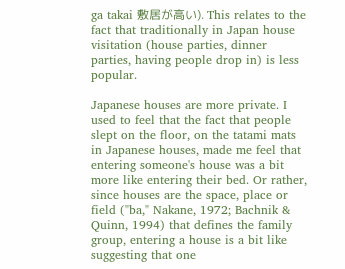ga takai 敷居が高い). This relates to the fact that traditionally in Japan house visitation (house parties, dinner parties, having people drop in) is less popular.

Japanese houses are more private. I used to feel that the fact that people slept on the floor, on the tatami mats in Japanese houses, made me feel that entering someone's house was a bit more like entering their bed. Or rather, since houses are the space, place or field ("ba," Nakane, 1972; Bachnik & Quinn, 1994) that defines the family group, entering a house is a bit like suggesting that one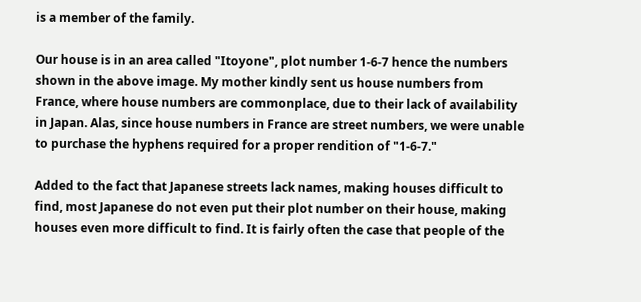is a member of the family.

Our house is in an area called "Itoyone", plot number 1-6-7 hence the numbers shown in the above image. My mother kindly sent us house numbers from France, where house numbers are commonplace, due to their lack of availability in Japan. Alas, since house numbers in France are street numbers, we were unable to purchase the hyphens required for a proper rendition of "1-6-7."

Added to the fact that Japanese streets lack names, making houses difficult to find, most Japanese do not even put their plot number on their house, making houses even more difficult to find. It is fairly often the case that people of the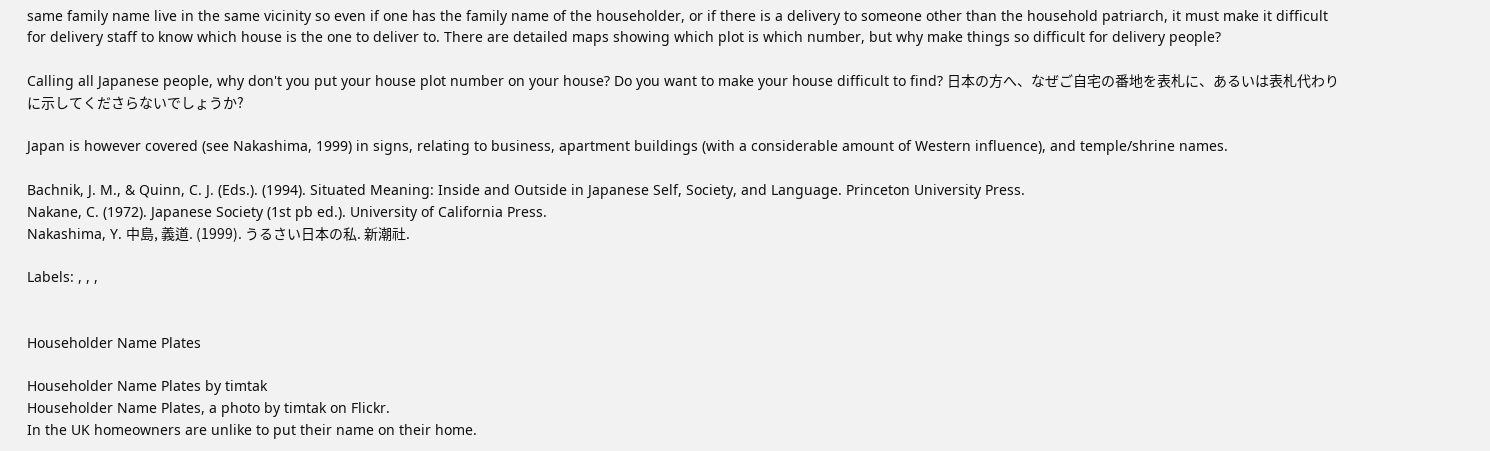same family name live in the same vicinity so even if one has the family name of the householder, or if there is a delivery to someone other than the household patriarch, it must make it difficult for delivery staff to know which house is the one to deliver to. There are detailed maps showing which plot is which number, but why make things so difficult for delivery people?

Calling all Japanese people, why don't you put your house plot number on your house? Do you want to make your house difficult to find? 日本の方へ、なぜご自宅の番地を表札に、あるいは表札代わりに示してくださらないでしょうか?

Japan is however covered (see Nakashima, 1999) in signs, relating to business, apartment buildings (with a considerable amount of Western influence), and temple/shrine names.

Bachnik, J. M., & Quinn, C. J. (Eds.). (1994). Situated Meaning: Inside and Outside in Japanese Self, Society, and Language. Princeton University Press.
Nakane, C. (1972). Japanese Society (1st pb ed.). University of California Press.
Nakashima, Y. 中島, 義道. (1999). うるさい日本の私. 新潮社.

Labels: , , ,


Householder Name Plates

Householder Name Plates by timtak
Householder Name Plates, a photo by timtak on Flickr.
In the UK homeowners are unlike to put their name on their home.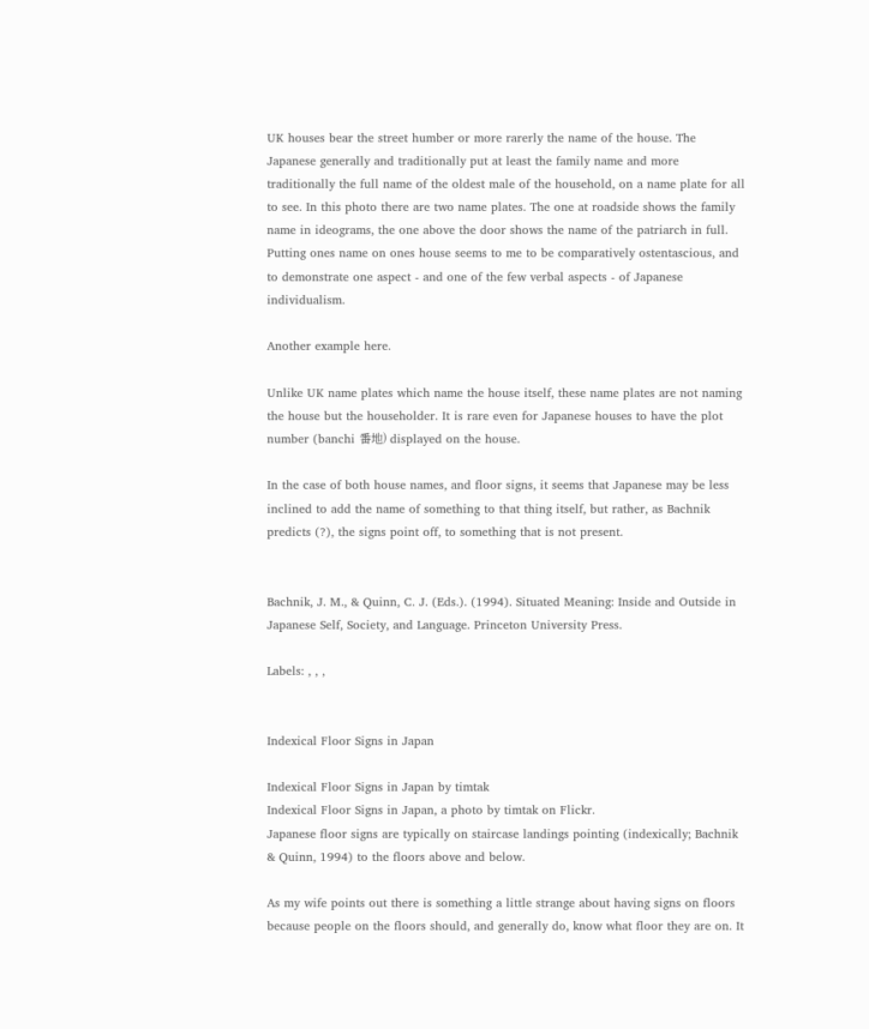UK houses bear the street humber or more rarerly the name of the house. The Japanese generally and traditionally put at least the family name and more traditionally the full name of the oldest male of the household, on a name plate for all to see. In this photo there are two name plates. The one at roadside shows the family name in ideograms, the one above the door shows the name of the patriarch in full. Putting ones name on ones house seems to me to be comparatively ostentascious, and to demonstrate one aspect - and one of the few verbal aspects - of Japanese individualism.

Another example here.

Unlike UK name plates which name the house itself, these name plates are not naming the house but the householder. It is rare even for Japanese houses to have the plot number (banchi 番地) displayed on the house.

In the case of both house names, and floor signs, it seems that Japanese may be less inclined to add the name of something to that thing itself, but rather, as Bachnik predicts (?), the signs point off, to something that is not present.


Bachnik, J. M., & Quinn, C. J. (Eds.). (1994). Situated Meaning: Inside and Outside in Japanese Self, Society, and Language. Princeton University Press.

Labels: , , ,


Indexical Floor Signs in Japan

Indexical Floor Signs in Japan by timtak
Indexical Floor Signs in Japan, a photo by timtak on Flickr.
Japanese floor signs are typically on staircase landings pointing (indexically; Bachnik & Quinn, 1994) to the floors above and below.

As my wife points out there is something a little strange about having signs on floors because people on the floors should, and generally do, know what floor they are on. It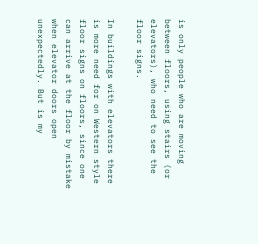is only people who are moving between floors, using stairs (or elevators), who need to see the floor signs.

In buildings with elevators there is more need for on Western style floor signs on floors, since one can arrive at the floor by mistake when elevator doors open unexpectedly. But is my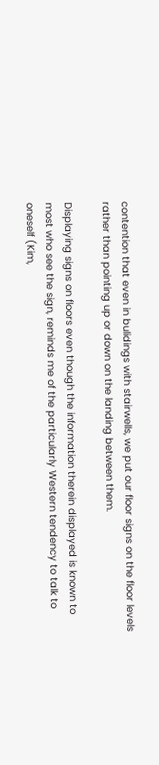contention that even in bulidings with stairwells, we put our floor signs on the floor levels rather than pointing up or down on the landing between them.

Displaying signs on floors even though the information therein displayed is known to most who see the sign, reminds me of the particularly Western tendency to talk to oneself (Kim,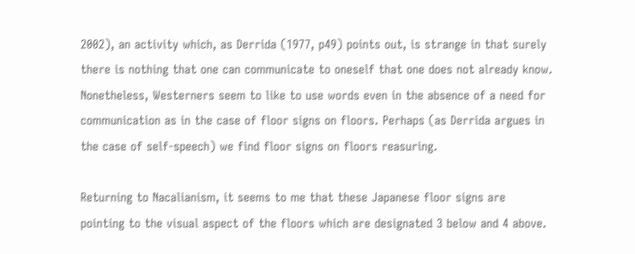2002), an activity which, as Derrida (1977, p49) points out, is strange in that surely there is nothing that one can communicate to oneself that one does not already know. Nonetheless, Westerners seem to like to use words even in the absence of a need for communication as in the case of floor signs on floors. Perhaps (as Derrida argues in the case of self-speech) we find floor signs on floors reasuring.

Returning to Nacalianism, it seems to me that these Japanese floor signs are pointing to the visual aspect of the floors which are designated 3 below and 4 above.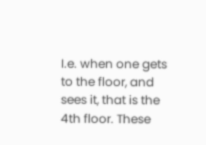I.e. when one gets to the floor, and sees it, that is the 4th floor. These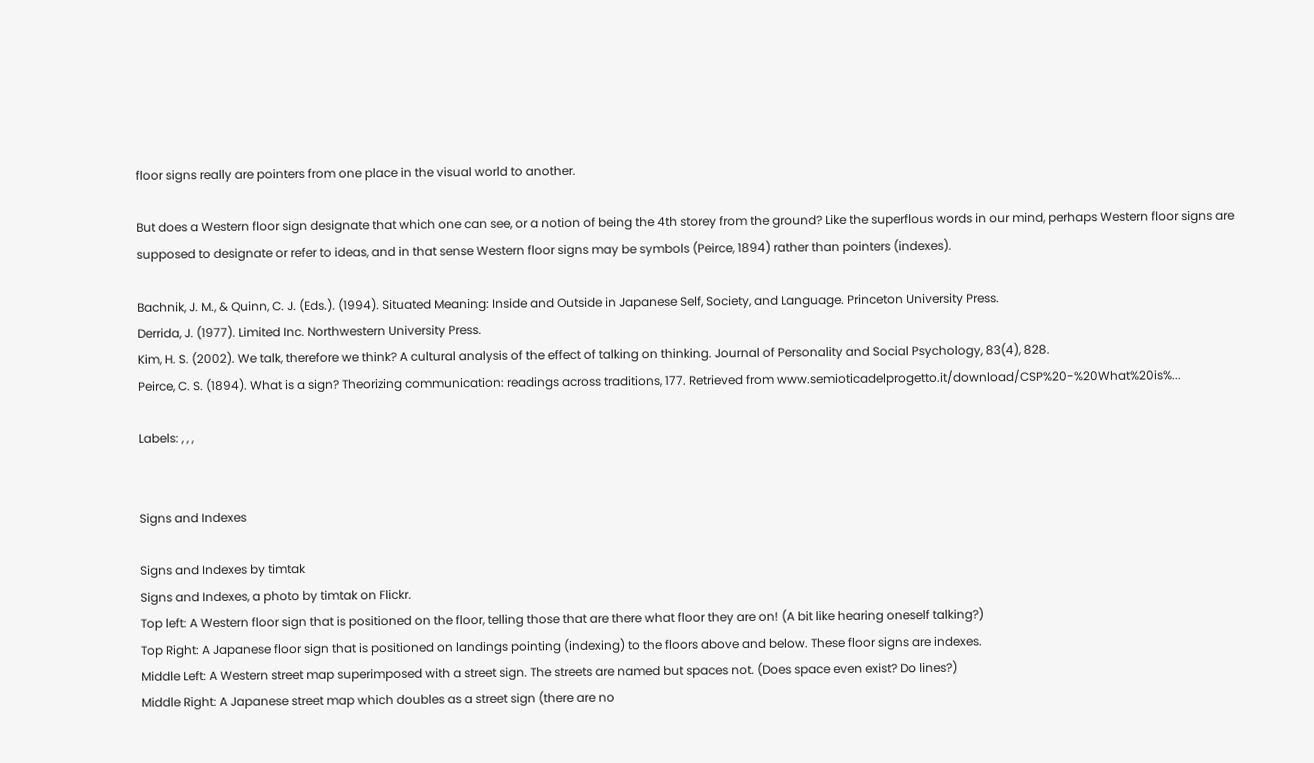floor signs really are pointers from one place in the visual world to another.

But does a Western floor sign designate that which one can see, or a notion of being the 4th storey from the ground? Like the superflous words in our mind, perhaps Western floor signs are supposed to designate or refer to ideas, and in that sense Western floor signs may be symbols (Peirce, 1894) rather than pointers (indexes).

Bachnik, J. M., & Quinn, C. J. (Eds.). (1994). Situated Meaning: Inside and Outside in Japanese Self, Society, and Language. Princeton University Press.
Derrida, J. (1977). Limited Inc. Northwestern University Press.
Kim, H. S. (2002). We talk, therefore we think? A cultural analysis of the effect of talking on thinking. Journal of Personality and Social Psychology, 83(4), 828.
Peirce, C. S. (1894). What is a sign? Theorizing communication: readings across traditions, 177. Retrieved from www.semioticadelprogetto.it/download/CSP%20-%20What%20is%...

Labels: , , ,


Signs and Indexes

Signs and Indexes by timtak
Signs and Indexes, a photo by timtak on Flickr.
Top left: A Western floor sign that is positioned on the floor, telling those that are there what floor they are on! (A bit like hearing oneself talking?)
Top Right: A Japanese floor sign that is positioned on landings pointing (indexing) to the floors above and below. These floor signs are indexes.
Middle Left: A Western street map superimposed with a street sign. The streets are named but spaces not. (Does space even exist? Do lines?)
Middle Right: A Japanese street map which doubles as a street sign (there are no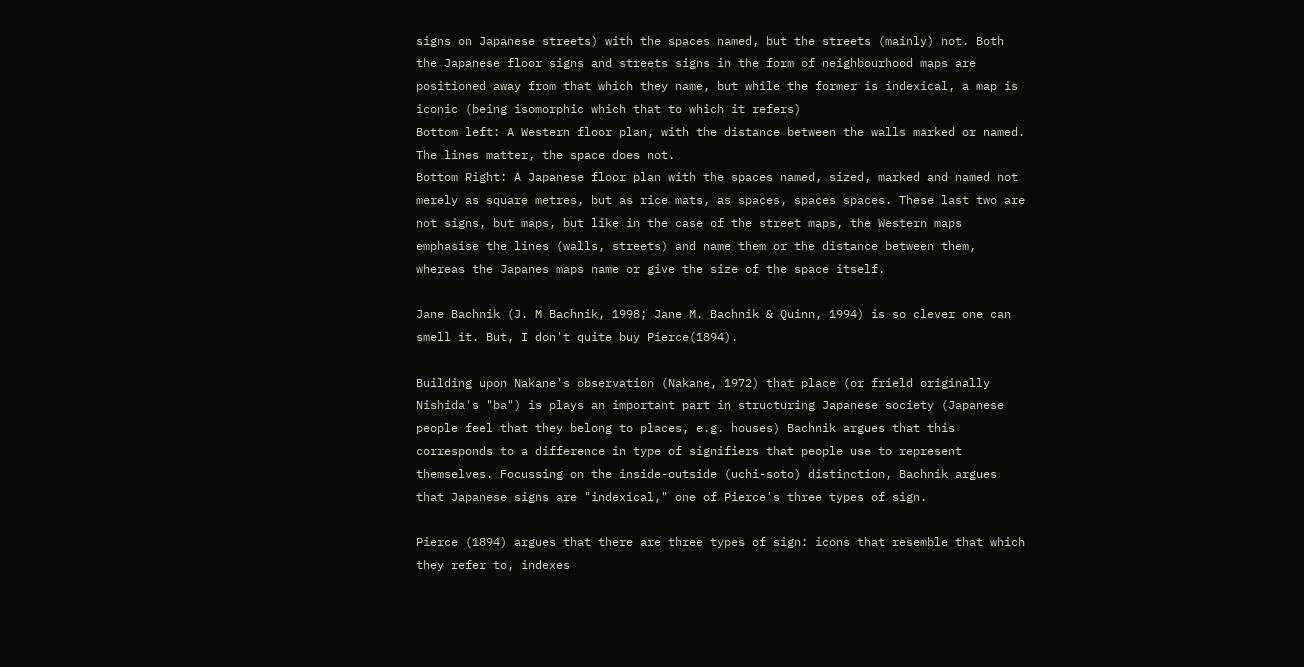signs on Japanese streets) with the spaces named, but the streets (mainly) not. Both the Japanese floor signs and streets signs in the form of neighbourhood maps are positioned away from that which they name, but while the former is indexical, a map is iconic (being isomorphic which that to which it refers)
Bottom left: A Western floor plan, with the distance between the walls marked or named. The lines matter, the space does not.
Bottom Right: A Japanese floor plan with the spaces named, sized, marked and named not merely as square metres, but as rice mats, as spaces, spaces spaces. These last two are not signs, but maps, but like in the case of the street maps, the Western maps emphasise the lines (walls, streets) and name them or the distance between them, whereas the Japanes maps name or give the size of the space itself.

Jane Bachnik (J. M Bachnik, 1998; Jane M. Bachnik & Quinn, 1994) is so clever one can smell it. But, I don't quite buy Pierce(1894).

Building upon Nakane's observation (Nakane, 1972) that place (or frield originally Nishida's "ba") is plays an important part in structuring Japanese society (Japanese people feel that they belong to places, e.g. houses) Bachnik argues that this corresponds to a difference in type of signifiers that people use to represent themselves. Focussing on the inside-outside (uchi-soto) distinction, Bachnik argues that Japanese signs are "indexical," one of Pierce's three types of sign.

Pierce (1894) argues that there are three types of sign: icons that resemble that which they refer to, indexes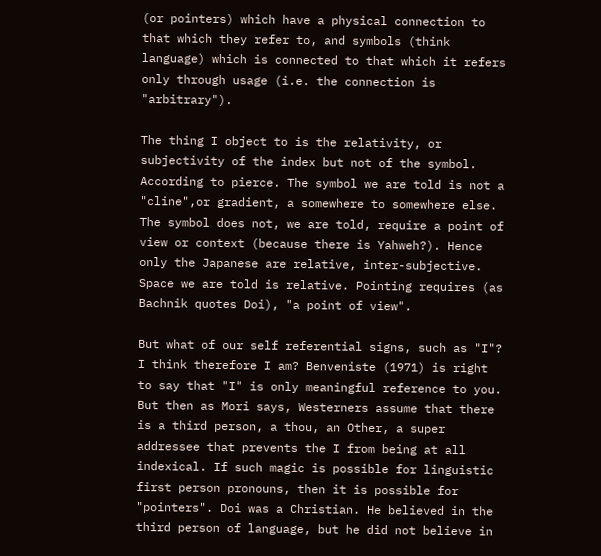(or pointers) which have a physical connection to that which they refer to, and symbols (think language) which is connected to that which it refers only through usage (i.e. the connection is "arbitrary").

The thing I object to is the relativity, or subjectivity of the index but not of the symbol. According to pierce. The symbol we are told is not a "cline",or gradient, a somewhere to somewhere else. The symbol does not, we are told, require a point of view or context (because there is Yahweh?). Hence only the Japanese are relative, inter-subjective. Space we are told is relative. Pointing requires (as Bachnik quotes Doi), "a point of view".

But what of our self referential signs, such as "I"? I think therefore I am? Benveniste (1971) is right to say that "I" is only meaningful reference to you. But then as Mori says, Westerners assume that there is a third person, a thou, an Other, a super addressee that prevents the I from being at all indexical. If such magic is possible for linguistic first person pronouns, then it is possible for "pointers". Doi was a Christian. He believed in the third person of language, but he did not believe in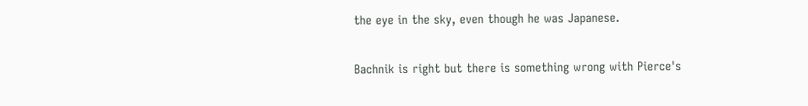the eye in the sky, even though he was Japanese.

Bachnik is right but there is something wrong with Pierce's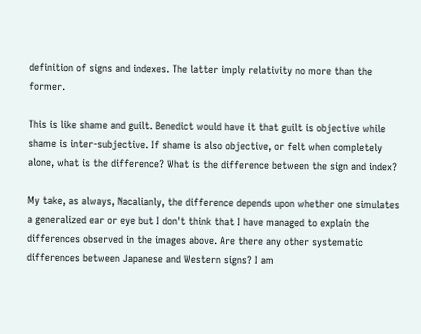definition of signs and indexes. The latter imply relativity no more than the former.

This is like shame and guilt. Benedict would have it that guilt is objective while shame is inter-subjective. If shame is also objective, or felt when completely alone, what is the difference? What is the difference between the sign and index?

My take, as always, Nacalianly, the difference depends upon whether one simulates a generalized ear or eye but I don't think that I have managed to explain the differences observed in the images above. Are there any other systematic differences between Japanese and Western signs? I am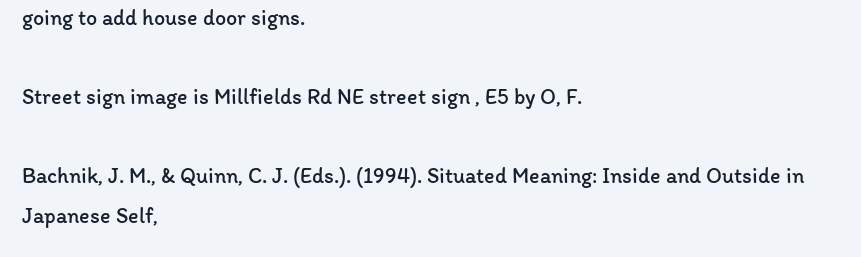going to add house door signs.

Street sign image is Millfields Rd NE street sign , E5 by O, F.

Bachnik, J. M., & Quinn, C. J. (Eds.). (1994). Situated Meaning: Inside and Outside in Japanese Self,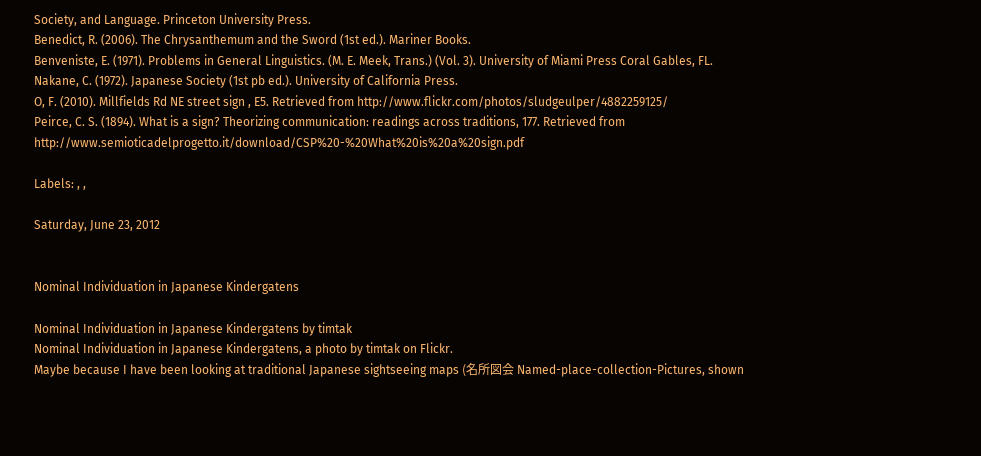Society, and Language. Princeton University Press.
Benedict, R. (2006). The Chrysanthemum and the Sword (1st ed.). Mariner Books.
Benveniste, E. (1971). Problems in General Linguistics. (M. E. Meek, Trans.) (Vol. 3). University of Miami Press Coral Gables, FL.
Nakane, C. (1972). Japanese Society (1st pb ed.). University of California Press.
O, F. (2010). Millfields Rd NE street sign , E5. Retrieved from http://www.flickr.com/photos/sludgeulper/4882259125/
Peirce, C. S. (1894). What is a sign? Theorizing communication: readings across traditions, 177. Retrieved from http://www.semioticadelprogetto.it/download/CSP%20-%20What%20is%20a%20sign.pdf

Labels: , ,

Saturday, June 23, 2012


Nominal Individuation in Japanese Kindergatens

Nominal Individuation in Japanese Kindergatens by timtak
Nominal Individuation in Japanese Kindergatens, a photo by timtak on Flickr.
Maybe because I have been looking at traditional Japanese sightseeing maps (名所図会 Named-place-collection-Pictures, shown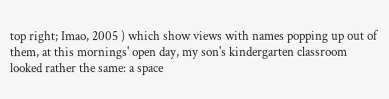top right; Imao, 2005 ) which show views with names popping up out of them, at this mornings' open day, my son's kindergarten classroom looked rather the same: a space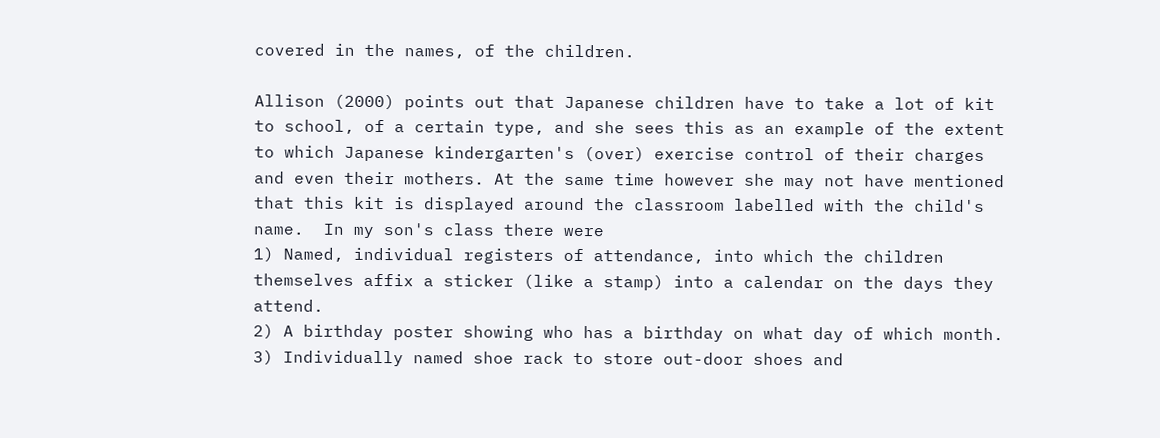covered in the names, of the children.

Allison (2000) points out that Japanese children have to take a lot of kit to school, of a certain type, and she sees this as an example of the extent to which Japanese kindergarten's (over) exercise control of their charges and even their mothers. At the same time however she may not have mentioned that this kit is displayed around the classroom labelled with the child's name.  In my son's class there were
1) Named, individual registers of attendance, into which the children themselves affix a sticker (like a stamp) into a calendar on the days they attend.
2) A birthday poster showing who has a birthday on what day of which month.
3) Individually named shoe rack to store out-door shoes and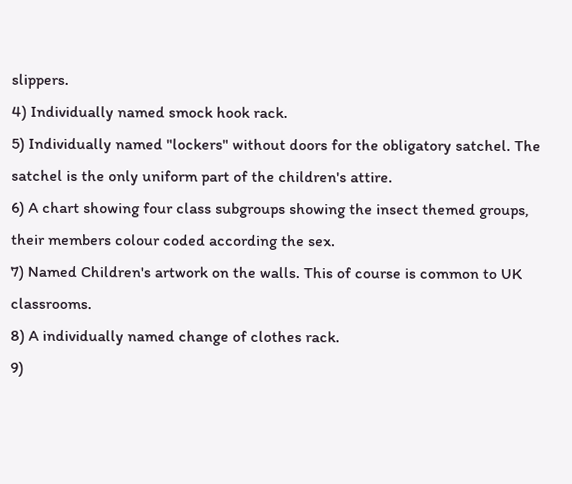slippers.
4) Individually named smock hook rack.
5) Individually named "lockers" without doors for the obligatory satchel. The satchel is the only uniform part of the children's attire.
6) A chart showing four class subgroups showing the insect themed groups, their members colour coded according the sex.
7) Named Children's artwork on the walls. This of course is common to UK classrooms.
8) A individually named change of clothes rack.
9)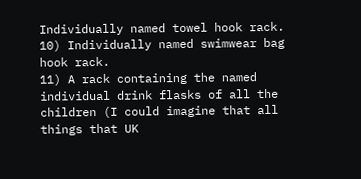Individually named towel hook rack.
10) Individually named swimwear bag hook rack.
11) A rack containing the named individual drink flasks of all the children (I could imagine that all things that UK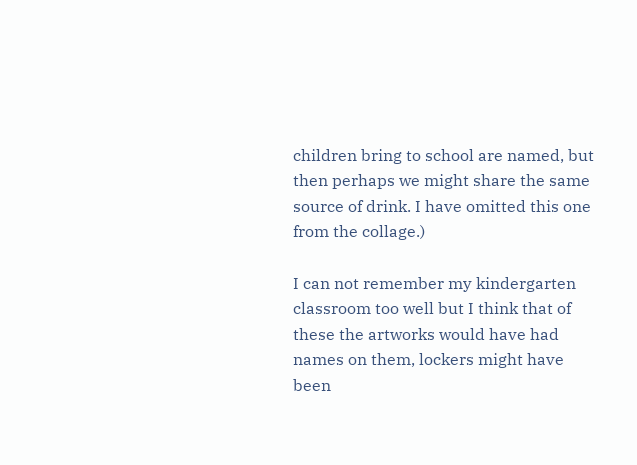children bring to school are named, but then perhaps we might share the same source of drink. I have omitted this one from the collage.)

I can not remember my kindergarten classroom too well but I think that of these the artworks would have had names on them, lockers might have been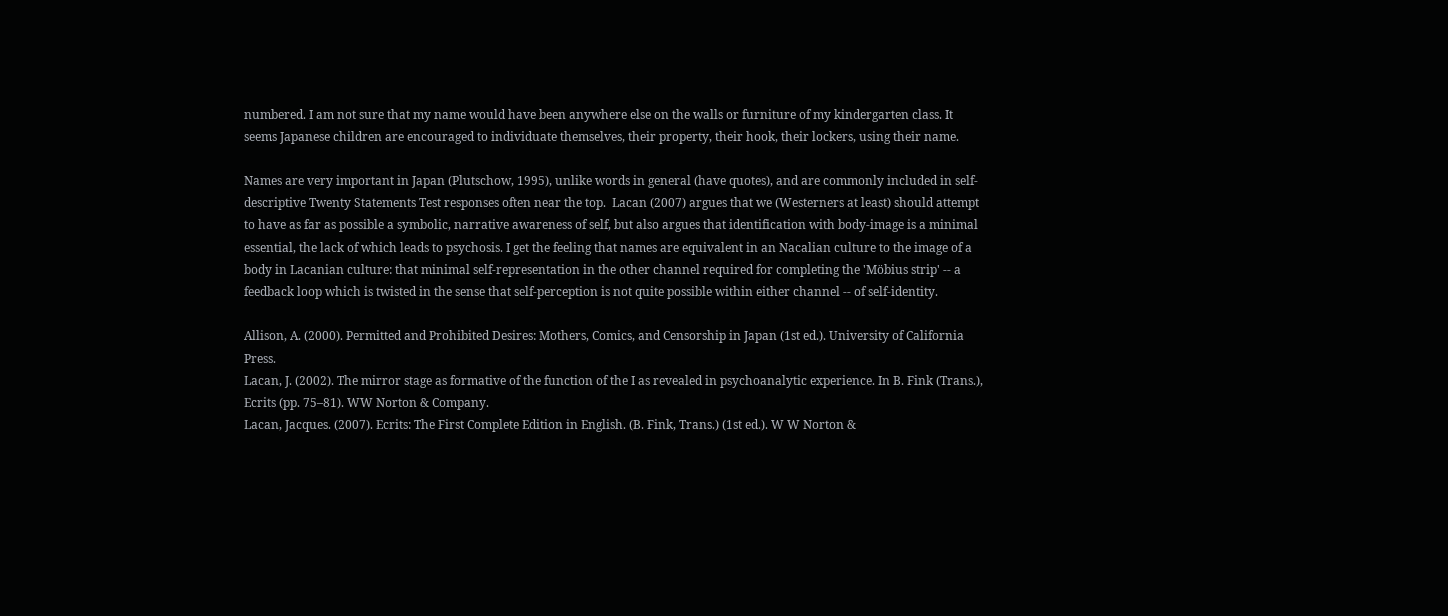numbered. I am not sure that my name would have been anywhere else on the walls or furniture of my kindergarten class. It seems Japanese children are encouraged to individuate themselves, their property, their hook, their lockers, using their name.

Names are very important in Japan (Plutschow, 1995), unlike words in general (have quotes), and are commonly included in self-descriptive Twenty Statements Test responses often near the top.  Lacan (2007) argues that we (Westerners at least) should attempt to have as far as possible a symbolic, narrative awareness of self, but also argues that identification with body-image is a minimal essential, the lack of which leads to psychosis. I get the feeling that names are equivalent in an Nacalian culture to the image of a body in Lacanian culture: that minimal self-representation in the other channel required for completing the 'Möbius strip' -- a feedback loop which is twisted in the sense that self-perception is not quite possible within either channel -- of self-identity.

Allison, A. (2000). Permitted and Prohibited Desires: Mothers, Comics, and Censorship in Japan (1st ed.). University of California Press.
Lacan, J. (2002). The mirror stage as formative of the function of the I as revealed in psychoanalytic experience. In B. Fink (Trans.), Ecrits (pp. 75–81). WW Norton & Company.
Lacan, Jacques. (2007). Ecrits: The First Complete Edition in English. (B. Fink, Trans.) (1st ed.). W W Norton &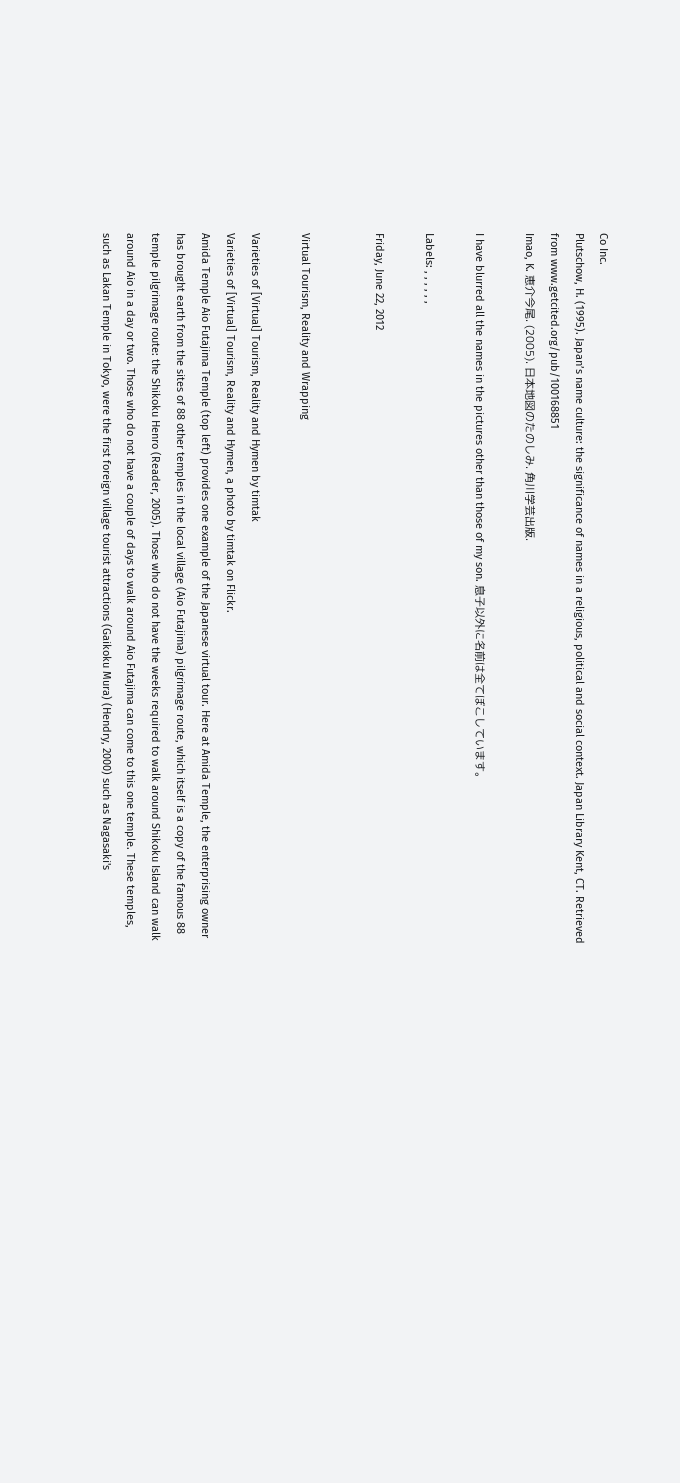Co Inc.
Plutschow, H. (1995). Japan’s name culture: the significance of names in a religious, political and social context. Japan Library Kent, CT. Retrieved from www.getcited.org/pub/100168851
Imao, K. 恵介今尾. (2005). 日本地図のたのしみ. 角川学芸出版.

I have blurred all the names in the pictures other than those of my son. 息子以外に名前は全てぼこしています。

Labels: , , , , , ,

Friday, June 22, 2012


Virtual Tourism, Reality and Wrapping

Varieties of [Virtual] Tourism, Reality and Hymen by timtak
Varieties of [Virtual] Tourism, Reality and Hymen, a photo by timtak on Flickr.
Amida Temple Aio Futajima Temple (top left) provides one example of the Japanese virtual tour. Here at Amida Temple, the enterprising owner has brought earth from the sites of 88 other temples in the local village (Aio Futajima) pilgrimage route, which itself is a copy of the famous 88 temple pilgrimage route: the Shikoku Henro (Reader, 2005). Those who do not have the weeks required to walk around Shikoku Island can walk around Aio in a day or two. Those who do not have a couple of days to walk around Aio Futajima can come to this one temple. These temples, such as Lakan Temple in Tokyo, were the first foreign village tourist attractions (Gaikoku Mura) (Hendry, 2000) such as Nagasaki's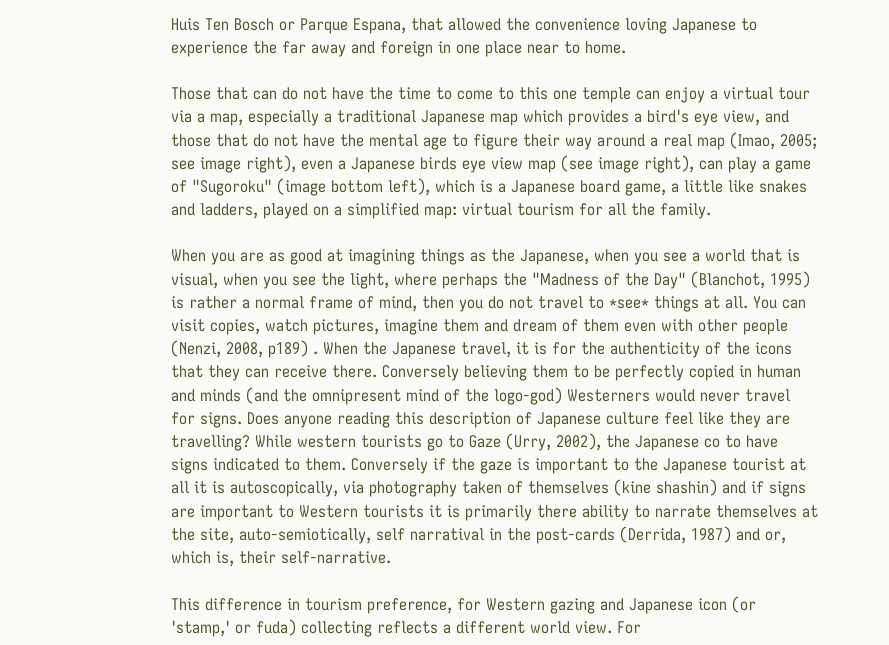Huis Ten Bosch or Parque Espana, that allowed the convenience loving Japanese to experience the far away and foreign in one place near to home.

Those that can do not have the time to come to this one temple can enjoy a virtual tour via a map, especially a traditional Japanese map which provides a bird's eye view, and those that do not have the mental age to figure their way around a real map (Imao, 2005; see image right), even a Japanese birds eye view map (see image right), can play a game of "Sugoroku" (image bottom left), which is a Japanese board game, a little like snakes and ladders, played on a simplified map: virtual tourism for all the family.

When you are as good at imagining things as the Japanese, when you see a world that is visual, when you see the light, where perhaps the "Madness of the Day" (Blanchot, 1995) is rather a normal frame of mind, then you do not travel to *see* things at all. You can visit copies, watch pictures, imagine them and dream of them even with other people (Nenzi, 2008, p189) . When the Japanese travel, it is for the authenticity of the icons that they can receive there. Conversely believing them to be perfectly copied in human and minds (and the omnipresent mind of the logo-god) Westerners would never travel for signs. Does anyone reading this description of Japanese culture feel like they are travelling? While western tourists go to Gaze (Urry, 2002), the Japanese co to have signs indicated to them. Conversely if the gaze is important to the Japanese tourist at all it is autoscopically, via photography taken of themselves (kine shashin) and if signs are important to Western tourists it is primarily there ability to narrate themselves at the site, auto-semiotically, self narratival in the post-cards (Derrida, 1987) and or, which is, their self-narrative.

This difference in tourism preference, for Western gazing and Japanese icon (or 'stamp,' or fuda) collecting reflects a different world view. For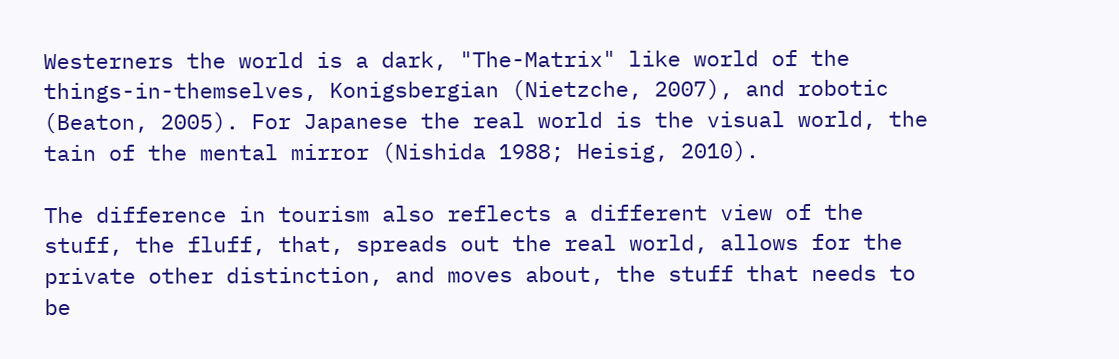Westerners the world is a dark, "The-Matrix" like world of the things-in-themselves, Konigsbergian (Nietzche, 2007), and robotic (Beaton, 2005). For Japanese the real world is the visual world, the tain of the mental mirror (Nishida 1988; Heisig, 2010).

The difference in tourism also reflects a different view of the stuff, the fluff, that, spreads out the real world, allows for the private other distinction, and moves about, the stuff that needs to be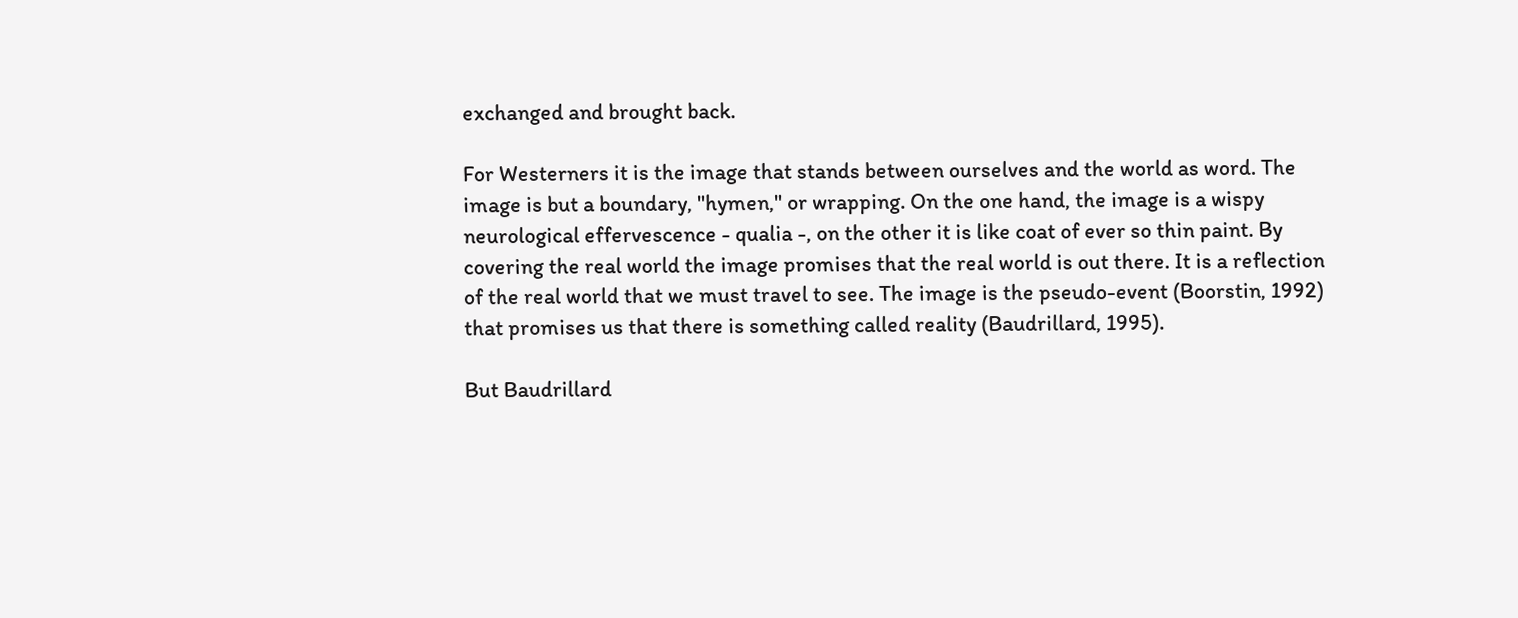exchanged and brought back.

For Westerners it is the image that stands between ourselves and the world as word. The image is but a boundary, "hymen," or wrapping. On the one hand, the image is a wispy neurological effervescence - qualia -, on the other it is like coat of ever so thin paint. By covering the real world the image promises that the real world is out there. It is a reflection of the real world that we must travel to see. The image is the pseudo-event (Boorstin, 1992) that promises us that there is something called reality (Baudrillard, 1995).

But Baudrillard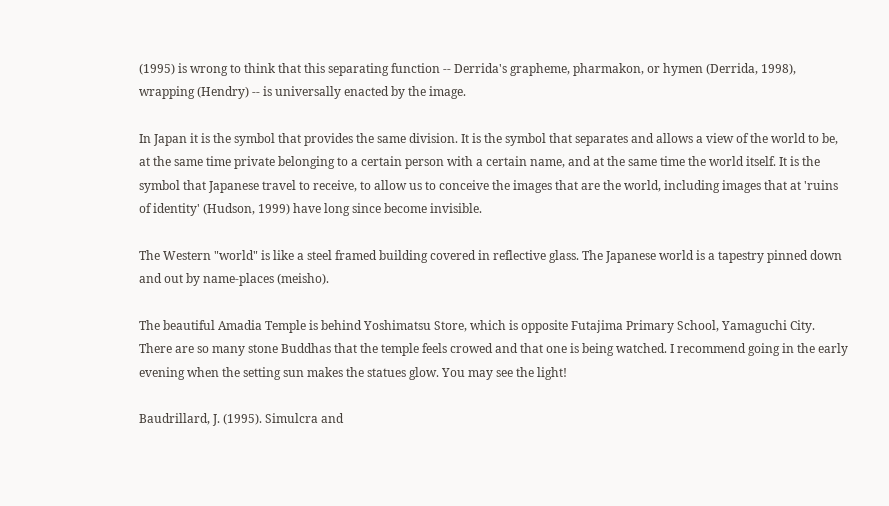(1995) is wrong to think that this separating function -- Derrida's grapheme, pharmakon, or hymen (Derrida, 1998), wrapping (Hendry) -- is universally enacted by the image.

In Japan it is the symbol that provides the same division. It is the symbol that separates and allows a view of the world to be, at the same time private belonging to a certain person with a certain name, and at the same time the world itself. It is the symbol that Japanese travel to receive, to allow us to conceive the images that are the world, including images that at 'ruins of identity' (Hudson, 1999) have long since become invisible.

The Western "world" is like a steel framed building covered in reflective glass. The Japanese world is a tapestry pinned down and out by name-places (meisho).

The beautiful Amadia Temple is behind Yoshimatsu Store, which is opposite Futajima Primary School, Yamaguchi City. There are so many stone Buddhas that the temple feels crowed and that one is being watched. I recommend going in the early evening when the setting sun makes the statues glow. You may see the light!

Baudrillard, J. (1995). Simulcra and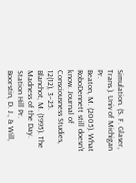Simulation. (S. F. Glaser, Trans.). Univ of Michigan Pr.
Beaton, M. (2005). What RoboDennett still doesn’t know. Journal of Consciousness Studies, 12(12), 3–25.
Blanchot, M. (1995). The Madness of the Day. Station Hill Pr.
Boorstin, D. J., & Will,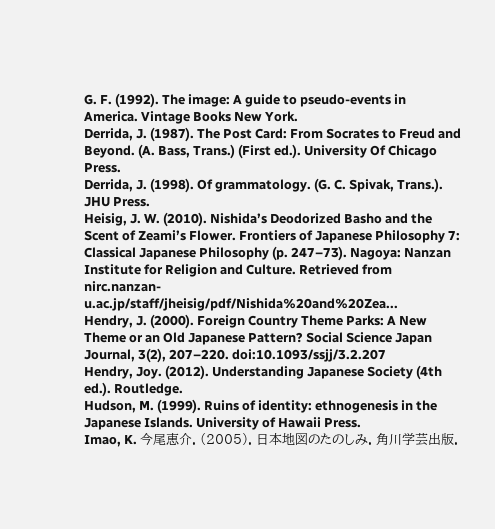G. F. (1992). The image: A guide to pseudo-events in America. Vintage Books New York.
Derrida, J. (1987). The Post Card: From Socrates to Freud and Beyond. (A. Bass, Trans.) (First ed.). University Of Chicago Press.
Derrida, J. (1998). Of grammatology. (G. C. Spivak, Trans.). JHU Press.
Heisig, J. W. (2010). Nishida’s Deodorized Basho and the Scent of Zeami’s Flower. Frontiers of Japanese Philosophy 7: Classical Japanese Philosophy (p. 247–73). Nagoya: Nanzan Institute for Religion and Culture. Retrieved from nirc.nanzan-u.ac.jp/staff/jheisig/pdf/Nishida%20and%20Zea...
Hendry, J. (2000). Foreign Country Theme Parks: A New Theme or an Old Japanese Pattern? Social Science Japan Journal, 3(2), 207–220. doi:10.1093/ssjj/3.2.207
Hendry, Joy. (2012). Understanding Japanese Society (4th ed.). Routledge.
Hudson, M. (1999). Ruins of identity: ethnogenesis in the Japanese Islands. University of Hawaii Press.
Imao, K. 今尾恵介. (2005). 日本地図のたのしみ. 角川学芸出版.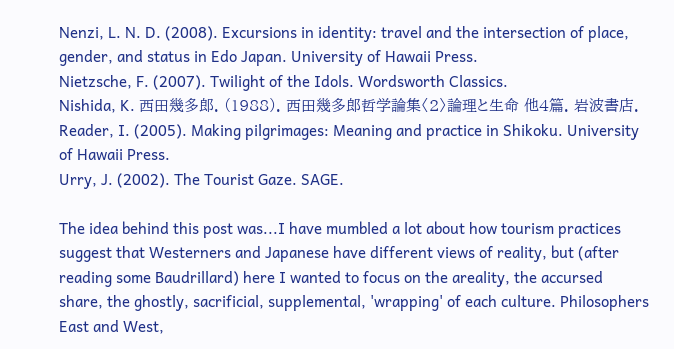Nenzi, L. N. D. (2008). Excursions in identity: travel and the intersection of place, gender, and status in Edo Japan. University of Hawaii Press.
Nietzsche, F. (2007). Twilight of the Idols. Wordsworth Classics.
Nishida, K. 西田幾多郎. (1988). 西田幾多郎哲学論集〈2〉論理と生命 他4篇. 岩波書店.
Reader, I. (2005). Making pilgrimages: Meaning and practice in Shikoku. University of Hawaii Press.
Urry, J. (2002). The Tourist Gaze. SAGE.

The idea behind this post was...I have mumbled a lot about how tourism practices suggest that Westerners and Japanese have different views of reality, but (after reading some Baudrillard) here I wanted to focus on the areality, the accursed share, the ghostly, sacrificial, supplemental, 'wrapping' of each culture. Philosophers East and West,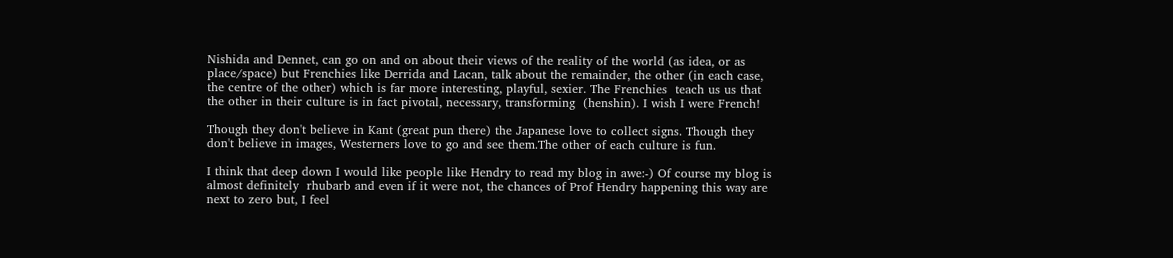Nishida and Dennet, can go on and on about their views of the reality of the world (as idea, or as place/space) but Frenchies like Derrida and Lacan, talk about the remainder, the other (in each case, the centre of the other) which is far more interesting, playful, sexier. The Frenchies  teach us us that the other in their culture is in fact pivotal, necessary, transforming  (henshin). I wish I were French!

Though they don't believe in Kant (great pun there) the Japanese love to collect signs. Though they don't believe in images, Westerners love to go and see them.The other of each culture is fun.

I think that deep down I would like people like Hendry to read my blog in awe:-) Of course my blog is almost definitely  rhubarb and even if it were not, the chances of Prof Hendry happening this way are next to zero but, I feel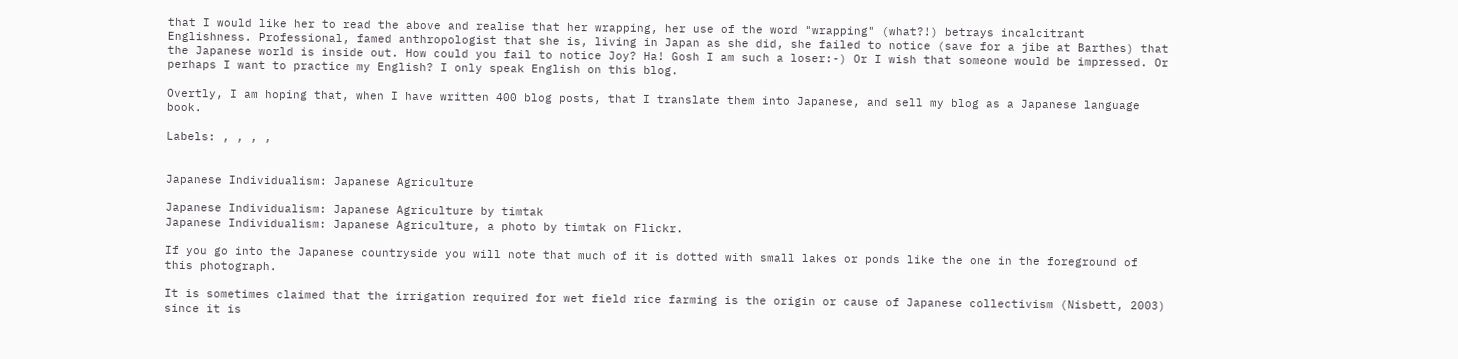that I would like her to read the above and realise that her wrapping, her use of the word "wrapping" (what?!) betrays incalcitrant Englishness. Professional, famed anthropologist that she is, living in Japan as she did, she failed to notice (save for a jibe at Barthes) that the Japanese world is inside out. How could you fail to notice Joy? Ha! Gosh I am such a loser:-) Or I wish that someone would be impressed. Or perhaps I want to practice my English? I only speak English on this blog.

Overtly, I am hoping that, when I have written 400 blog posts, that I translate them into Japanese, and sell my blog as a Japanese language book.

Labels: , , , ,


Japanese Individualism: Japanese Agriculture

Japanese Individualism: Japanese Agriculture by timtak
Japanese Individualism: Japanese Agriculture, a photo by timtak on Flickr.

If you go into the Japanese countryside you will note that much of it is dotted with small lakes or ponds like the one in the foreground of this photograph.

It is sometimes claimed that the irrigation required for wet field rice farming is the origin or cause of Japanese collectivism (Nisbett, 2003) since it is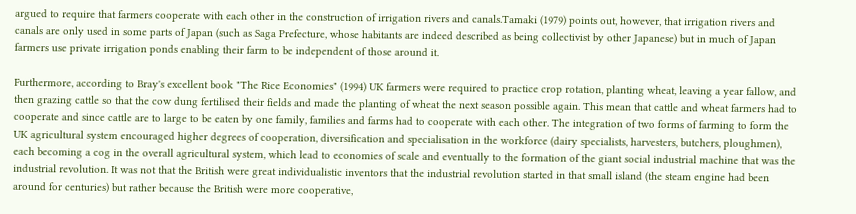argued to require that farmers cooperate with each other in the construction of irrigation rivers and canals.Tamaki (1979) points out, however, that irrigation rivers and canals are only used in some parts of Japan (such as Saga Prefecture, whose habitants are indeed described as being collectivist by other Japanese) but in much of Japan farmers use private irrigation ponds enabling their farm to be independent of those around it.

Furthermore, according to Bray's excellent book "The Rice Economies" (1994) UK farmers were required to practice crop rotation, planting wheat, leaving a year fallow, and then grazing cattle so that the cow dung fertilised their fields and made the planting of wheat the next season possible again. This mean that cattle and wheat farmers had to cooperate and since cattle are to large to be eaten by one family, families and farms had to cooperate with each other. The integration of two forms of farming to form the UK agricultural system encouraged higher degrees of cooperation, diversification and specialisation in the workforce (dairy specialists, harvesters, butchers, ploughmen), each becoming a cog in the overall agricultural system, which lead to economies of scale and eventually to the formation of the giant social industrial machine that was the industrial revolution. It was not that the British were great individualistic inventors that the industrial revolution started in that small island (the steam engine had been around for centuries) but rather because the British were more cooperative,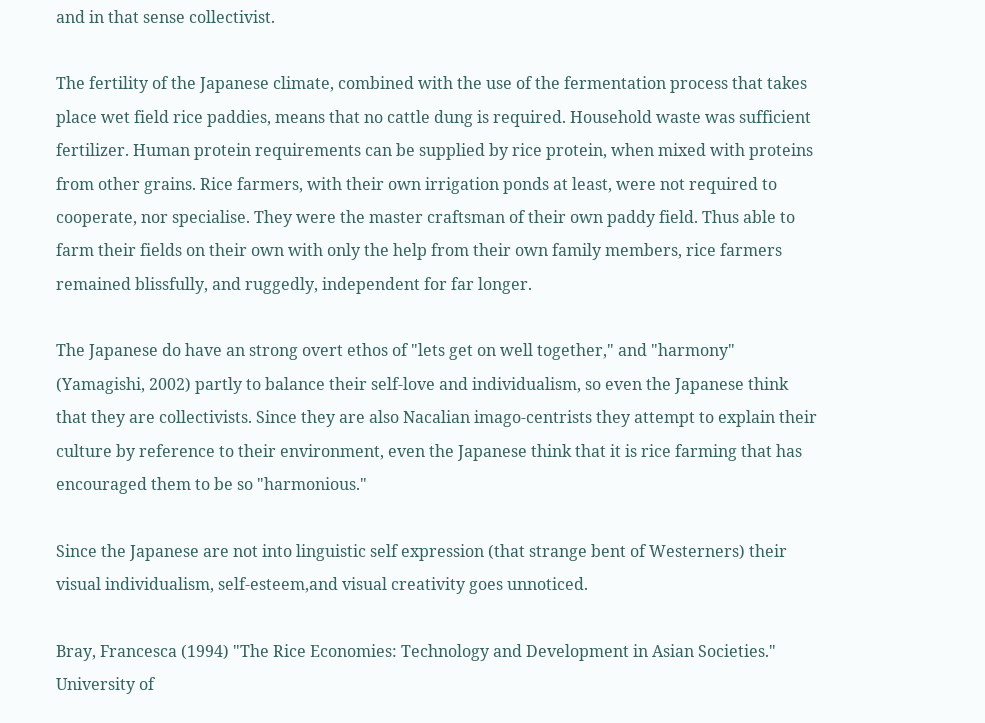and in that sense collectivist.

The fertility of the Japanese climate, combined with the use of the fermentation process that takes place wet field rice paddies, means that no cattle dung is required. Household waste was sufficient fertilizer. Human protein requirements can be supplied by rice protein, when mixed with proteins from other grains. Rice farmers, with their own irrigation ponds at least, were not required to cooperate, nor specialise. They were the master craftsman of their own paddy field. Thus able to farm their fields on their own with only the help from their own family members, rice farmers remained blissfully, and ruggedly, independent for far longer.

The Japanese do have an strong overt ethos of "lets get on well together," and "harmony" (Yamagishi, 2002) partly to balance their self-love and individualism, so even the Japanese think that they are collectivists. Since they are also Nacalian imago-centrists they attempt to explain their culture by reference to their environment, even the Japanese think that it is rice farming that has encouraged them to be so "harmonious."

Since the Japanese are not into linguistic self expression (that strange bent of Westerners) their visual individualism, self-esteem,and visual creativity goes unnoticed.

Bray, Francesca (1994) "The Rice Economies: Technology and Development in Asian Societies." University of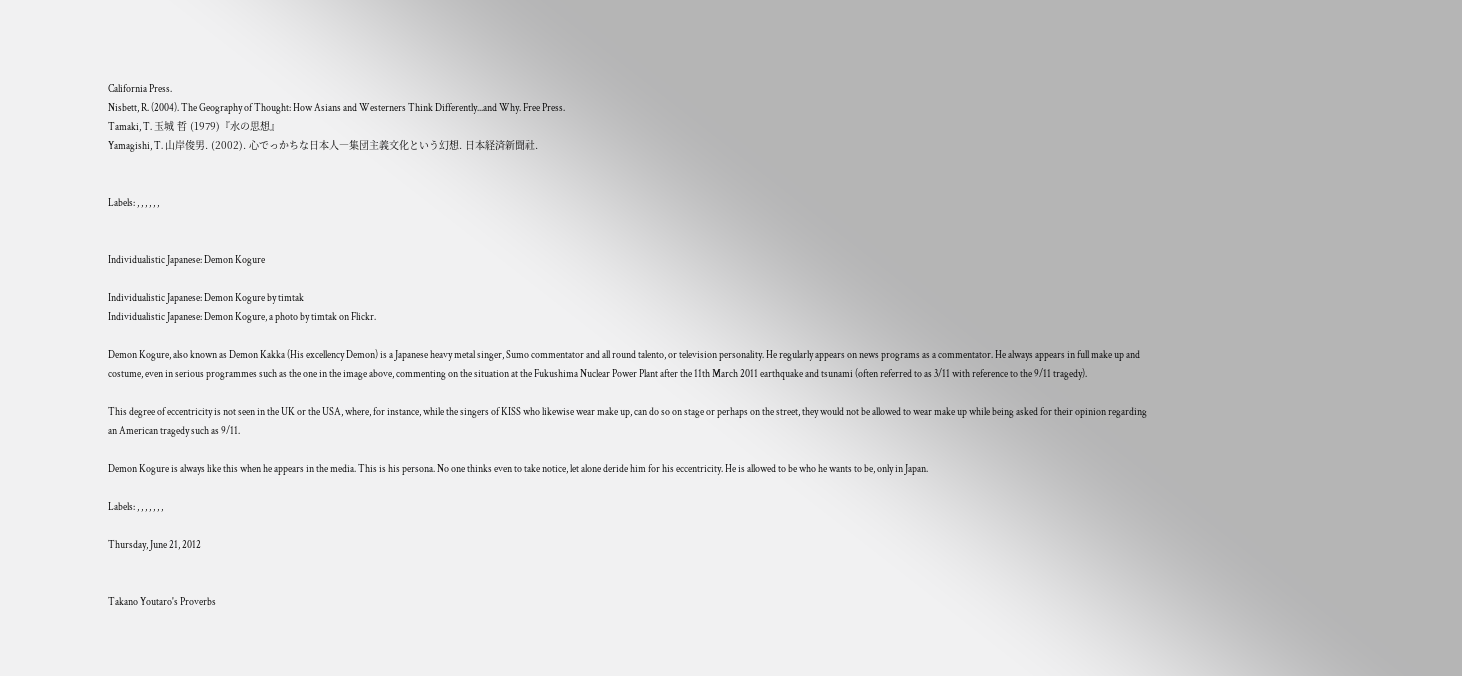California Press.
Nisbett, R. (2004). The Geography of Thought: How Asians and Westerners Think Differently...and Why. Free Press.
Tamaki, T. 玉城 哲 (1979)『水の思想』
Yamagishi, T. 山岸俊男. (2002). 心でっかちな日本人―集団主義文化という幻想. 日本経済新聞社.


Labels: , , , , , ,


Individualistic Japanese: Demon Kogure

Individualistic Japanese: Demon Kogure by timtak
Individualistic Japanese: Demon Kogure, a photo by timtak on Flickr.

Demon Kogure, also known as Demon Kakka (His excellency Demon) is a Japanese heavy metal singer, Sumo commentator and all round talento, or television personality. He regularly appears on news programs as a commentator. He always appears in full make up and costume, even in serious programmes such as the one in the image above, commenting on the situation at the Fukushima Nuclear Power Plant after the 11th March 2011 earthquake and tsunami (often referred to as 3/11 with reference to the 9/11 tragedy).

This degree of eccentricity is not seen in the UK or the USA, where, for instance, while the singers of KISS who likewise wear make up, can do so on stage or perhaps on the street, they would not be allowed to wear make up while being asked for their opinion regarding an American tragedy such as 9/11.

Demon Kogure is always like this when he appears in the media. This is his persona. No one thinks even to take notice, let alone deride him for his eccentricity. He is allowed to be who he wants to be, only in Japan.

Labels: , , , , , , ,

Thursday, June 21, 2012


Takano Youtaro's Proverbs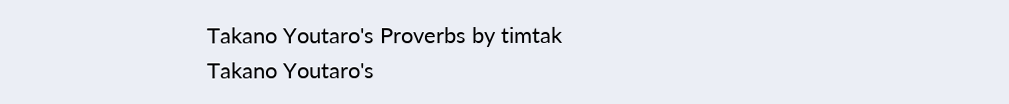Takano Youtaro's Proverbs by timtak
Takano Youtaro's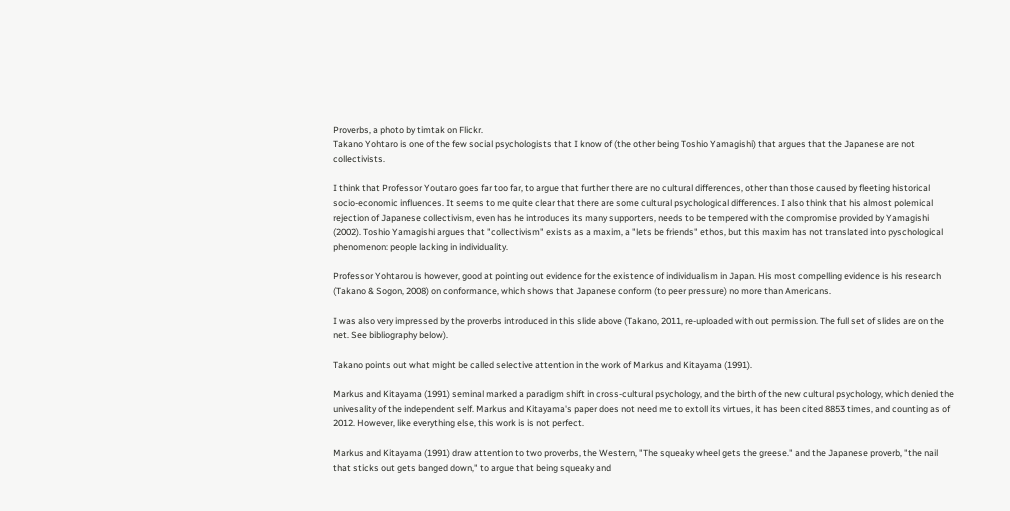Proverbs, a photo by timtak on Flickr.
Takano Yohtaro is one of the few social psychologists that I know of (the other being Toshio Yamagishi) that argues that the Japanese are not collectivists.

I think that Professor Youtaro goes far too far, to argue that further there are no cultural differences, other than those caused by fleeting historical socio-economic influences. It seems to me quite clear that there are some cultural psychological differences. I also think that his almost polemical rejection of Japanese collectivism, even has he introduces its many supporters, needs to be tempered with the compromise provided by Yamagishi (2002). Toshio Yamagishi argues that "collectivism" exists as a maxim, a "lets be friends" ethos, but this maxim has not translated into pyschological phenomenon: people lacking in individuality.

Professor Yohtarou is however, good at pointing out evidence for the existence of individualism in Japan. His most compelling evidence is his research (Takano & Sogon, 2008) on conformance, which shows that Japanese conform (to peer pressure) no more than Americans.

I was also very impressed by the proverbs introduced in this slide above (Takano, 2011, re-uploaded with out permission. The full set of slides are on the net. See bibliography below).

Takano points out what might be called selective attention in the work of Markus and Kitayama (1991).

Markus and Kitayama (1991) seminal marked a paradigm shift in cross-cultural psychology, and the birth of the new cultural psychology, which denied the univesality of the independent self. Markus and Kitayama's paper does not need me to extoll its virtues, it has been cited 8853 times, and counting as of 2012. However, like everything else, this work is is not perfect.

Markus and Kitayama (1991) draw attention to two proverbs, the Western, "The squeaky wheel gets the greese." and the Japanese proverb, "the nail that sticks out gets banged down," to argue that being squeaky and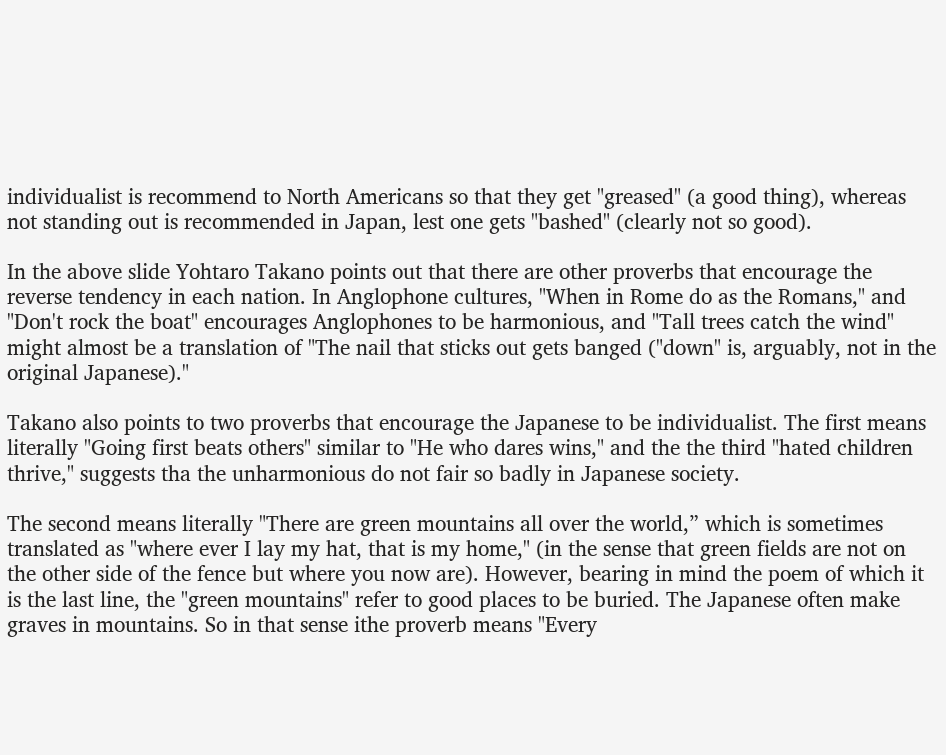individualist is recommend to North Americans so that they get "greased" (a good thing), whereas not standing out is recommended in Japan, lest one gets "bashed" (clearly not so good).

In the above slide Yohtaro Takano points out that there are other proverbs that encourage the reverse tendency in each nation. In Anglophone cultures, "When in Rome do as the Romans," and "Don't rock the boat" encourages Anglophones to be harmonious, and "Tall trees catch the wind" might almost be a translation of "The nail that sticks out gets banged ("down" is, arguably, not in the original Japanese)."

Takano also points to two proverbs that encourage the Japanese to be individualist. The first means literally "Going first beats others" similar to "He who dares wins," and the the third "hated children thrive," suggests tha the unharmonious do not fair so badly in Japanese society.

The second means literally "There are green mountains all over the world,” which is sometimes translated as "where ever I lay my hat, that is my home," (in the sense that green fields are not on the other side of the fence but where you now are). However, bearing in mind the poem of which it is the last line, the "green mountains" refer to good places to be buried. The Japanese often make graves in mountains. So in that sense ithe proverb means "Every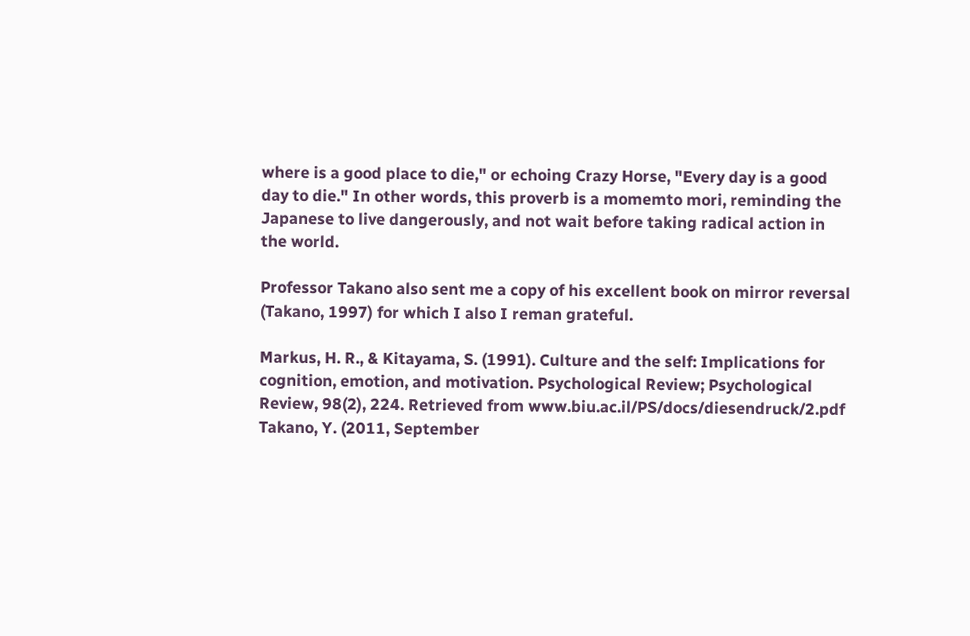where is a good place to die," or echoing Crazy Horse, "Every day is a good day to die." In other words, this proverb is a momemto mori, reminding the Japanese to live dangerously, and not wait before taking radical action in the world.

Professor Takano also sent me a copy of his excellent book on mirror reversal (Takano, 1997) for which I also I reman grateful.

Markus, H. R., & Kitayama, S. (1991). Culture and the self: Implications for cognition, emotion, and motivation. Psychological Review; Psychological Review, 98(2), 224. Retrieved from www.biu.ac.il/PS/docs/diesendruck/2.pdf
Takano, Y. (2011, September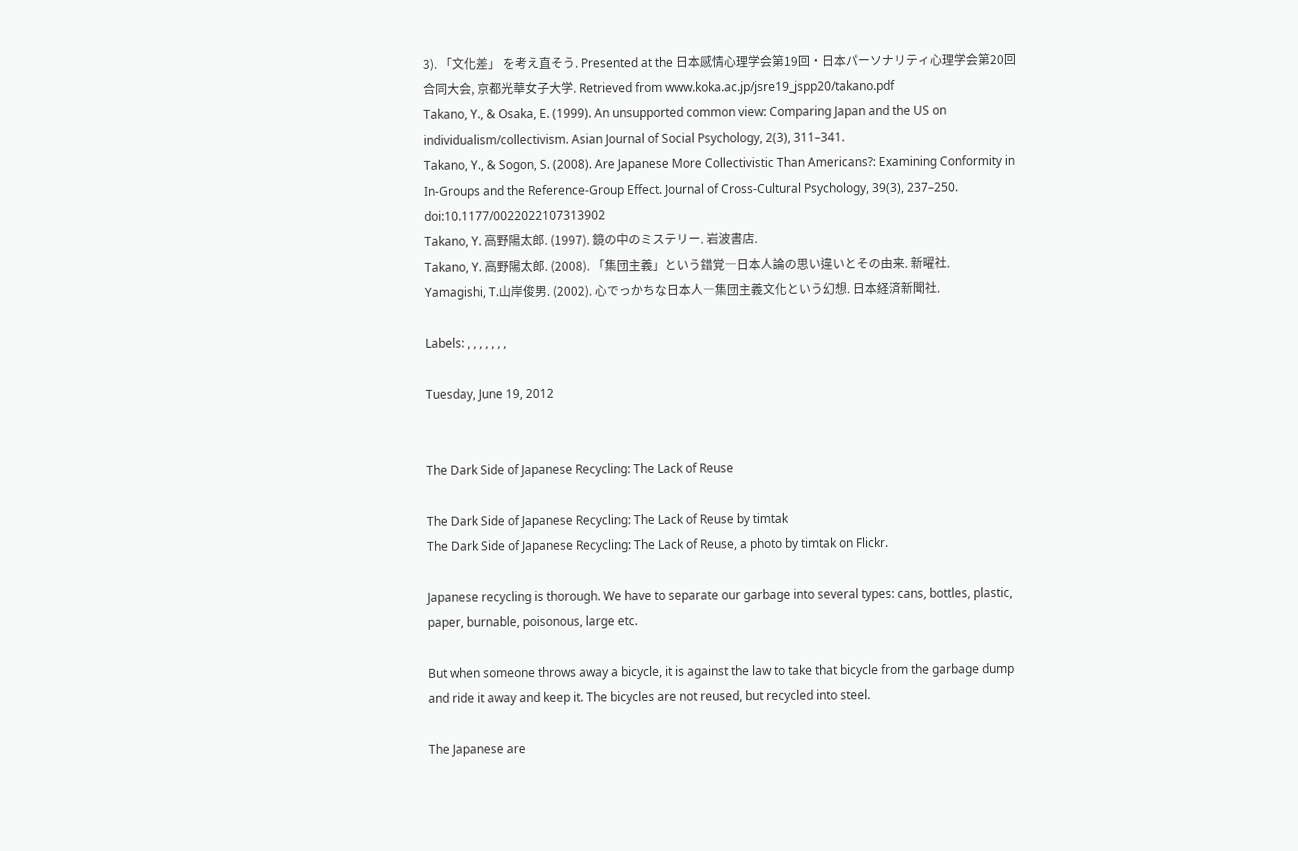3). 「文化差」 を考え直そう. Presented at the 日本感情心理学会第19回・日本パーソナリティ心理学会第20回合同大会, 京都光華女子大学. Retrieved from www.koka.ac.jp/jsre19_jspp20/takano.pdf
Takano, Y., & Osaka, E. (1999). An unsupported common view: Comparing Japan and the US on individualism/collectivism. Asian Journal of Social Psychology, 2(3), 311–341.
Takano, Y., & Sogon, S. (2008). Are Japanese More Collectivistic Than Americans?: Examining Conformity in In-Groups and the Reference-Group Effect. Journal of Cross-Cultural Psychology, 39(3), 237–250. doi:10.1177/0022022107313902
Takano, Y. 高野陽太郎. (1997). 鏡の中のミステリー. 岩波書店.
Takano, Y. 高野陽太郎. (2008). 「集団主義」という錯覚―日本人論の思い違いとその由来. 新曜社.
Yamagishi, T.山岸俊男. (2002). 心でっかちな日本人―集団主義文化という幻想. 日本経済新聞社.

Labels: , , , , , , ,

Tuesday, June 19, 2012


The Dark Side of Japanese Recycling: The Lack of Reuse

The Dark Side of Japanese Recycling: The Lack of Reuse by timtak
The Dark Side of Japanese Recycling: The Lack of Reuse, a photo by timtak on Flickr.

Japanese recycling is thorough. We have to separate our garbage into several types: cans, bottles, plastic, paper, burnable, poisonous, large etc.

But when someone throws away a bicycle, it is against the law to take that bicycle from the garbage dump and ride it away and keep it. The bicycles are not reused, but recycled into steel.

The Japanese are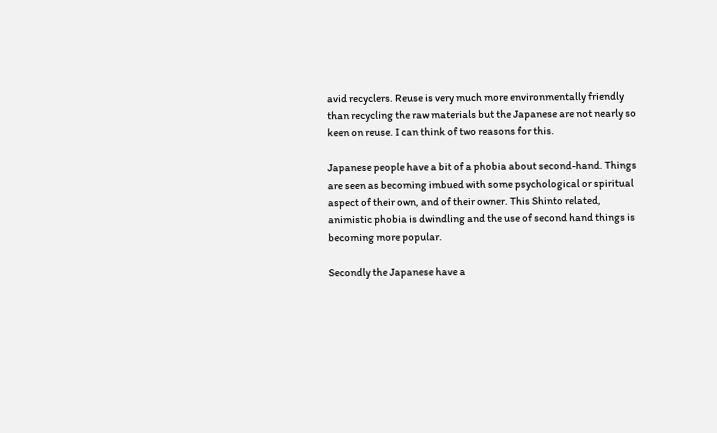avid recyclers. Reuse is very much more environmentally friendly than recycling the raw materials but the Japanese are not nearly so keen on reuse. I can think of two reasons for this.

Japanese people have a bit of a phobia about second-hand. Things are seen as becoming imbued with some psychological or spiritual aspect of their own, and of their owner. This Shinto related, animistic phobia is dwindling and the use of second hand things is becoming more popular.

Secondly the Japanese have a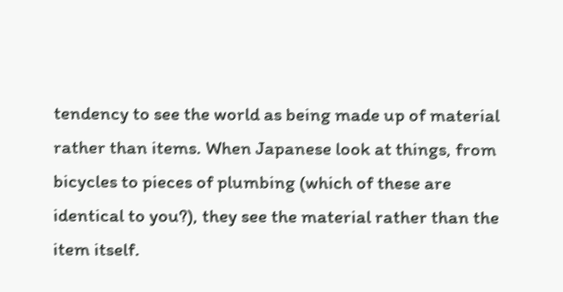tendency to see the world as being made up of material rather than items. When Japanese look at things, from bicycles to pieces of plumbing (which of these are identical to you?), they see the material rather than the item itself.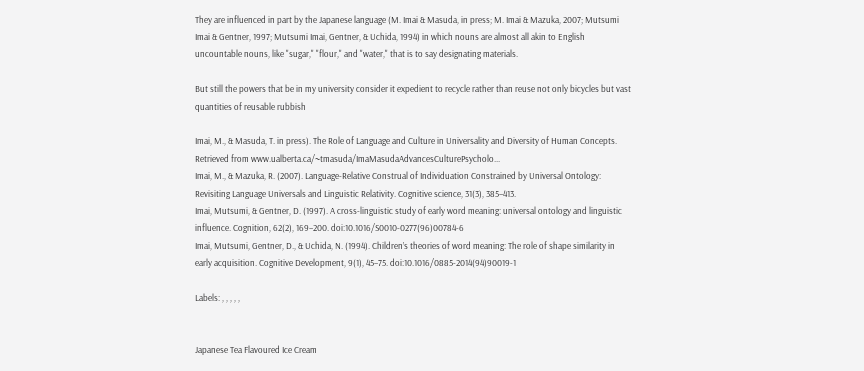They are influenced in part by the Japanese language (M. Imai & Masuda, in press; M. Imai & Mazuka, 2007; Mutsumi Imai & Gentner, 1997; Mutsumi Imai, Gentner, & Uchida, 1994) in which nouns are almost all akin to English uncountable nouns, like "sugar," "flour," and "water," that is to say designating materials.

But still the powers that be in my university consider it expedient to recycle rather than reuse not only bicycles but vast quantities of reusable rubbish

Imai, M., & Masuda, T. in press). The Role of Language and Culture in Universality and Diversity of Human Concepts. Retrieved from www.ualberta.ca/~tmasuda/ImaMasudaAdvancesCulturePsycholo...
Imai, M., & Mazuka, R. (2007). Language-Relative Construal of Individuation Constrained by Universal Ontology: Revisiting Language Universals and Linguistic Relativity. Cognitive science, 31(3), 385–413.
Imai, Mutsumi, & Gentner, D. (1997). A cross-linguistic study of early word meaning: universal ontology and linguistic influence. Cognition, 62(2), 169–200. doi:10.1016/S0010-0277(96)00784-6
Imai, Mutsumi, Gentner, D., & Uchida, N. (1994). Children’s theories of word meaning: The role of shape similarity in early acquisition. Cognitive Development, 9(1), 45–75. doi:10.1016/0885-2014(94)90019-1

Labels: , , , , ,


Japanese Tea Flavoured Ice Cream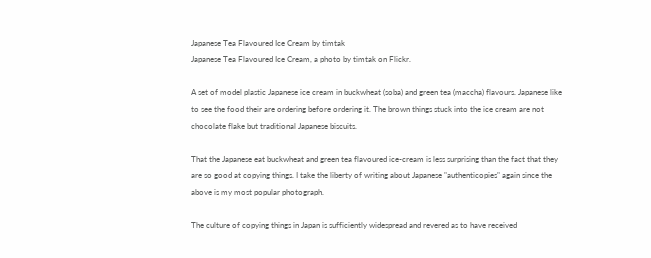Japanese Tea Flavoured Ice Cream by timtak
Japanese Tea Flavoured Ice Cream, a photo by timtak on Flickr.

A set of model plastic Japanese ice cream in buckwheat (soba) and green tea (maccha) flavours. Japanese like to see the food their are ordering before ordering it. The brown things stuck into the ice cream are not chocolate flake but traditional Japanese biscuits.

That the Japanese eat buckwheat and green tea flavoured ice-cream is less surprising than the fact that they are so good at copying things. I take the liberty of writing about Japanese "authenticopies" again since the above is my most popular photograph.

The culture of copying things in Japan is sufficiently widespread and revered as to have received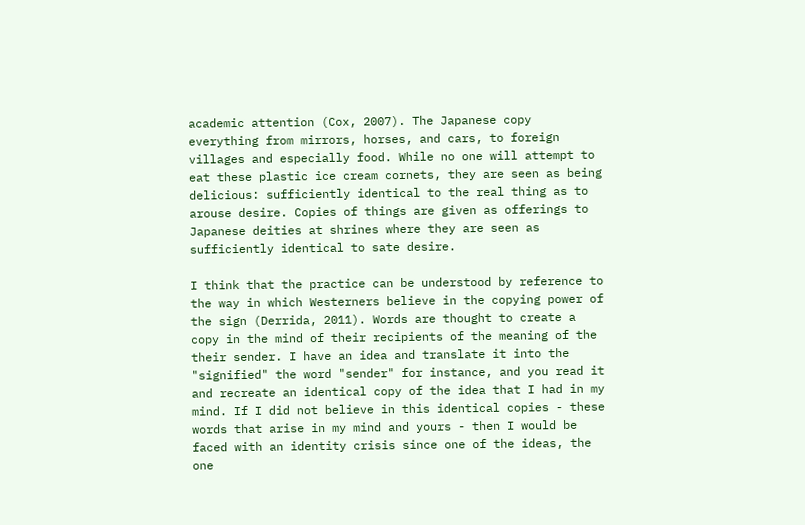academic attention (Cox, 2007). The Japanese copy everything from mirrors, horses, and cars, to foreign villages and especially food. While no one will attempt to eat these plastic ice cream cornets, they are seen as being delicious: sufficiently identical to the real thing as to arouse desire. Copies of things are given as offerings to Japanese deities at shrines where they are seen as sufficiently identical to sate desire.

I think that the practice can be understood by reference to the way in which Westerners believe in the copying power of the sign (Derrida, 2011). Words are thought to create a copy in the mind of their recipients of the meaning of the their sender. I have an idea and translate it into the "signified" the word "sender" for instance, and you read it and recreate an identical copy of the idea that I had in my mind. If I did not believe in this identical copies - these words that arise in my mind and yours - then I would be faced with an identity crisis since one of the ideas, the one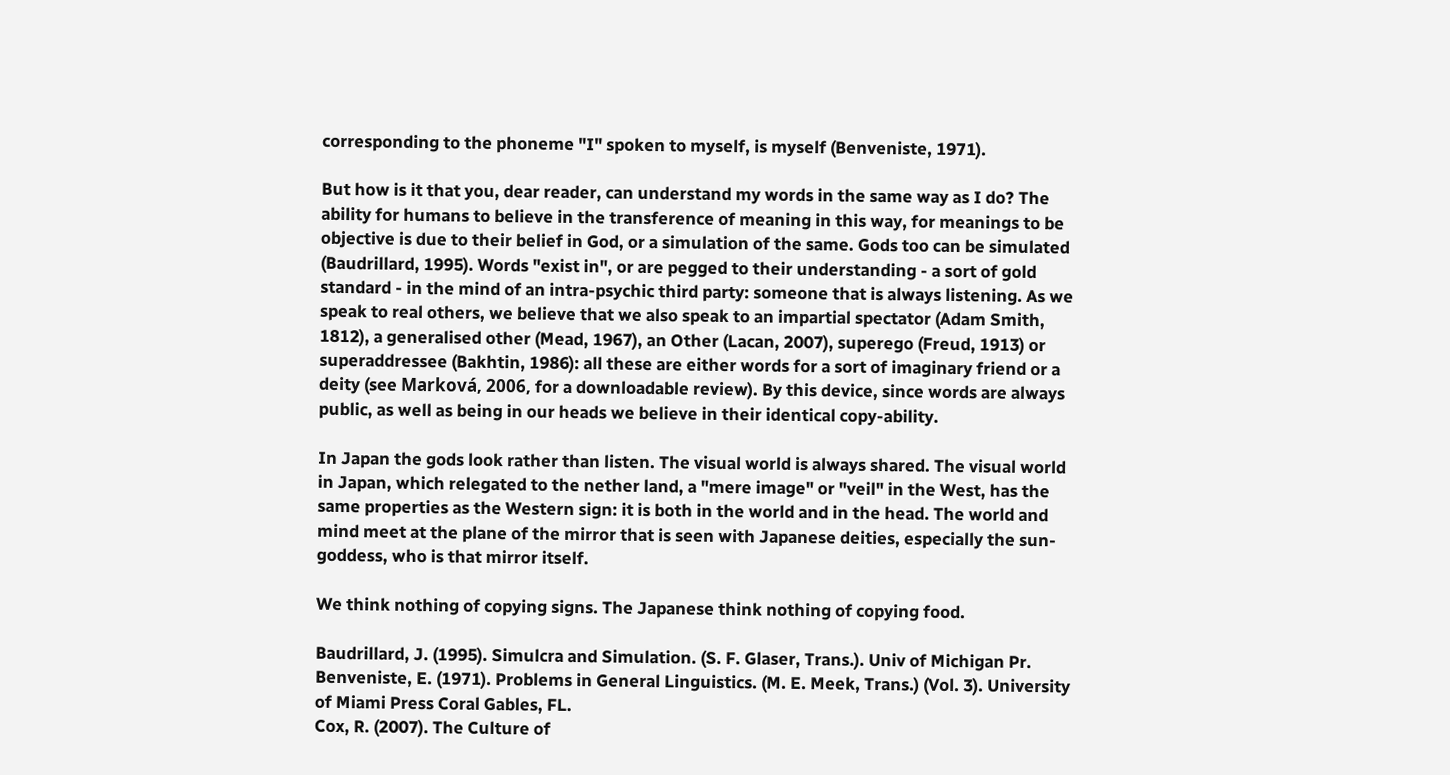corresponding to the phoneme "I" spoken to myself, is myself (Benveniste, 1971).

But how is it that you, dear reader, can understand my words in the same way as I do? The ability for humans to believe in the transference of meaning in this way, for meanings to be objective is due to their belief in God, or a simulation of the same. Gods too can be simulated (Baudrillard, 1995). Words "exist in", or are pegged to their understanding - a sort of gold standard - in the mind of an intra-psychic third party: someone that is always listening. As we speak to real others, we believe that we also speak to an impartial spectator (Adam Smith, 1812), a generalised other (Mead, 1967), an Other (Lacan, 2007), superego (Freud, 1913) or superaddressee (Bakhtin, 1986): all these are either words for a sort of imaginary friend or a deity (see Marková, 2006, for a downloadable review). By this device, since words are always public, as well as being in our heads we believe in their identical copy-ability.

In Japan the gods look rather than listen. The visual world is always shared. The visual world in Japan, which relegated to the nether land, a "mere image" or "veil" in the West, has the same properties as the Western sign: it is both in the world and in the head. The world and mind meet at the plane of the mirror that is seen with Japanese deities, especially the sun-goddess, who is that mirror itself.

We think nothing of copying signs. The Japanese think nothing of copying food.

Baudrillard, J. (1995). Simulcra and Simulation. (S. F. Glaser, Trans.). Univ of Michigan Pr.
Benveniste, E. (1971). Problems in General Linguistics. (M. E. Meek, Trans.) (Vol. 3). University of Miami Press Coral Gables, FL.
Cox, R. (2007). The Culture of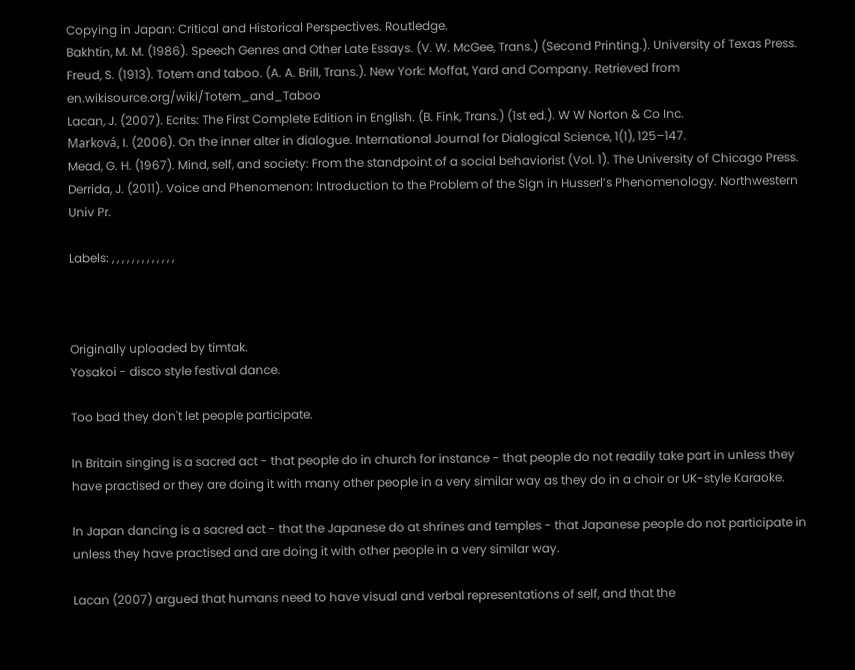Copying in Japan: Critical and Historical Perspectives. Routledge.
Bakhtin, M. M. (1986). Speech Genres and Other Late Essays. (V. W. McGee, Trans.) (Second Printing.). University of Texas Press.
Freud, S. (1913). Totem and taboo. (A. A. Brill, Trans.). New York: Moffat, Yard and Company. Retrieved from en.wikisource.org/wiki/Totem_and_Taboo
Lacan, J. (2007). Ecrits: The First Complete Edition in English. (B. Fink, Trans.) (1st ed.). W W Norton & Co Inc.
Marková, I. (2006). On the inner alter in dialogue. International Journal for Dialogical Science, 1(1), 125–147.
Mead, G. H. (1967). Mind, self, and society: From the standpoint of a social behaviorist (Vol. 1). The University of Chicago Press.
Derrida, J. (2011). Voice and Phenomenon: Introduction to the Problem of the Sign in Husserl’s Phenomenology. Northwestern Univ Pr.

Labels: , , , , , , , , , , , , ,



Originally uploaded by timtak.
Yosakoi - disco style festival dance.

Too bad they don't let people participate.

In Britain singing is a sacred act - that people do in church for instance - that people do not readily take part in unless they have practised or they are doing it with many other people in a very similar way as they do in a choir or UK-style Karaoke.

In Japan dancing is a sacred act - that the Japanese do at shrines and temples - that Japanese people do not participate in unless they have practised and are doing it with other people in a very similar way.

Lacan (2007) argued that humans need to have visual and verbal representations of self, and that the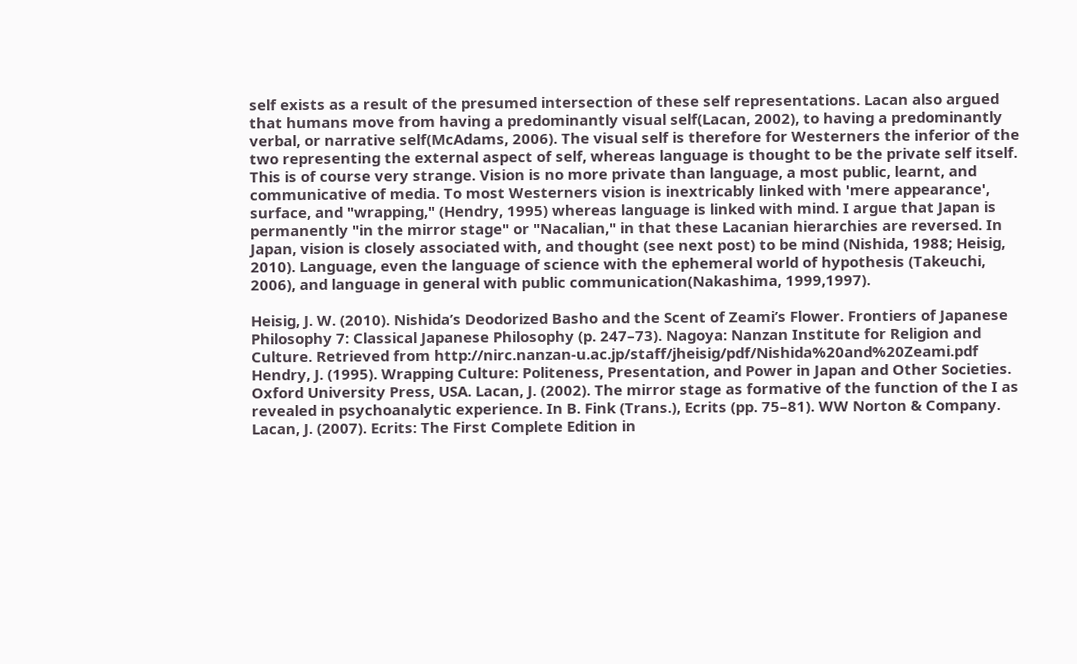self exists as a result of the presumed intersection of these self representations. Lacan also argued that humans move from having a predominantly visual self(Lacan, 2002), to having a predominantly verbal, or narrative self(McAdams, 2006). The visual self is therefore for Westerners the inferior of the two representing the external aspect of self, whereas language is thought to be the private self itself. This is of course very strange. Vision is no more private than language, a most public, learnt, and communicative of media. To most Westerners vision is inextricably linked with 'mere appearance', surface, and "wrapping," (Hendry, 1995) whereas language is linked with mind. I argue that Japan is permanently "in the mirror stage" or "Nacalian," in that these Lacanian hierarchies are reversed. In Japan, vision is closely associated with, and thought (see next post) to be mind (Nishida, 1988; Heisig, 2010). Language, even the language of science with the ephemeral world of hypothesis (Takeuchi, 2006), and language in general with public communication(Nakashima, 1999,1997).

Heisig, J. W. (2010). Nishida’s Deodorized Basho and the Scent of Zeami’s Flower. Frontiers of Japanese Philosophy 7: Classical Japanese Philosophy (p. 247–73). Nagoya: Nanzan Institute for Religion and Culture. Retrieved from http://nirc.nanzan-u.ac.jp/staff/jheisig/pdf/Nishida%20and%20Zeami.pdf Hendry, J. (1995). Wrapping Culture: Politeness, Presentation, and Power in Japan and Other Societies. Oxford University Press, USA. Lacan, J. (2002). The mirror stage as formative of the function of the I as revealed in psychoanalytic experience. In B. Fink (Trans.), Ecrits (pp. 75–81). WW Norton & Company.
Lacan, J. (2007). Ecrits: The First Complete Edition in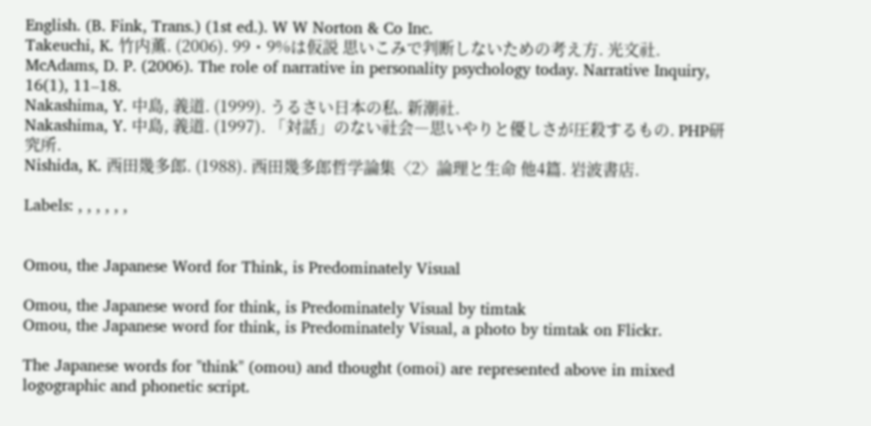English. (B. Fink, Trans.) (1st ed.). W W Norton & Co Inc.
Takeuchi, K. 竹内薫. (2006). 99・9%は仮説 思いこみで判断しないための考え方. 光文社.
McAdams, D. P. (2006). The role of narrative in personality psychology today. Narrative Inquiry, 16(1), 11–18.
Nakashima, Y. 中島, 義道. (1999). うるさい日本の私. 新潮社.
Nakashima, Y. 中島, 義道. (1997). 「対話」のない社会―思いやりと優しさが圧殺するもの. PHP研究所.
Nishida, K. 西田幾多郎. (1988). 西田幾多郎哲学論集〈2〉論理と生命 他4篇. 岩波書店.

Labels: , , , , , ,


Omou, the Japanese Word for Think, is Predominately Visual

Omou, the Japanese word for think, is Predominately Visual by timtak
Omou, the Japanese word for think, is Predominately Visual, a photo by timtak on Flickr.

The Japanese words for "think" (omou) and thought (omoi) are represented above in mixed logographic and phonetic script.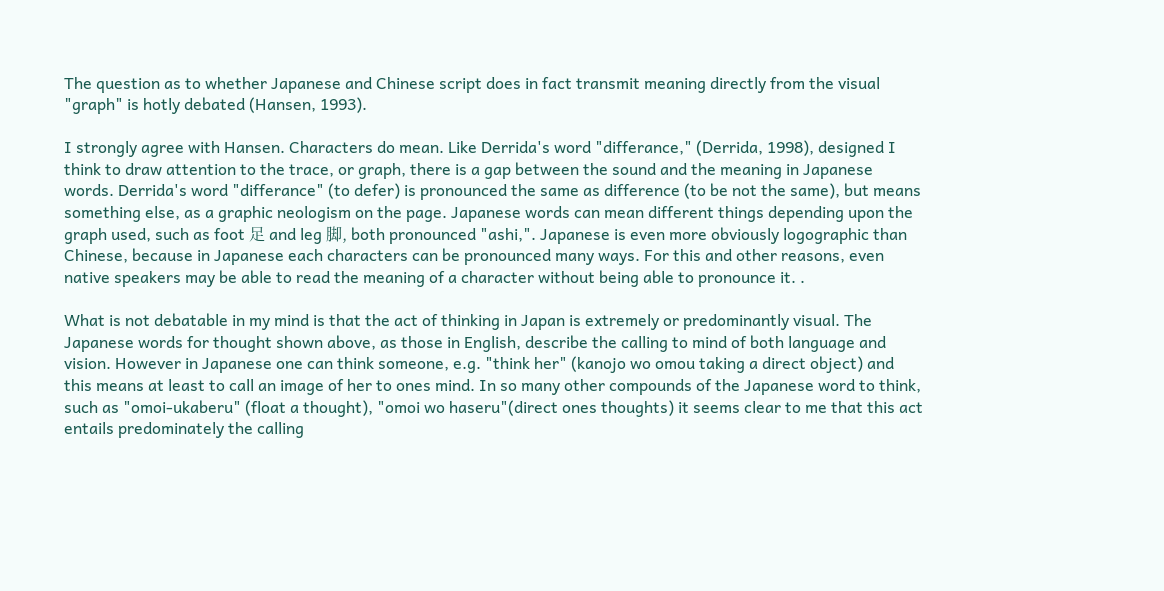The question as to whether Japanese and Chinese script does in fact transmit meaning directly from the visual "graph" is hotly debated (Hansen, 1993).

I strongly agree with Hansen. Characters do mean. Like Derrida's word "differance," (Derrida, 1998), designed I think to draw attention to the trace, or graph, there is a gap between the sound and the meaning in Japanese words. Derrida's word "differance" (to defer) is pronounced the same as difference (to be not the same), but means something else, as a graphic neologism on the page. Japanese words can mean different things depending upon the graph used, such as foot 足 and leg 脚, both pronounced "ashi,". Japanese is even more obviously logographic than Chinese, because in Japanese each characters can be pronounced many ways. For this and other reasons, even native speakers may be able to read the meaning of a character without being able to pronounce it. .

What is not debatable in my mind is that the act of thinking in Japan is extremely or predominantly visual. The Japanese words for thought shown above, as those in English, describe the calling to mind of both language and vision. However in Japanese one can think someone, e.g. "think her" (kanojo wo omou taking a direct object) and this means at least to call an image of her to ones mind. In so many other compounds of the Japanese word to think, such as "omoi-ukaberu" (float a thought), "omoi wo haseru"(direct ones thoughts) it seems clear to me that this act entails predominately the calling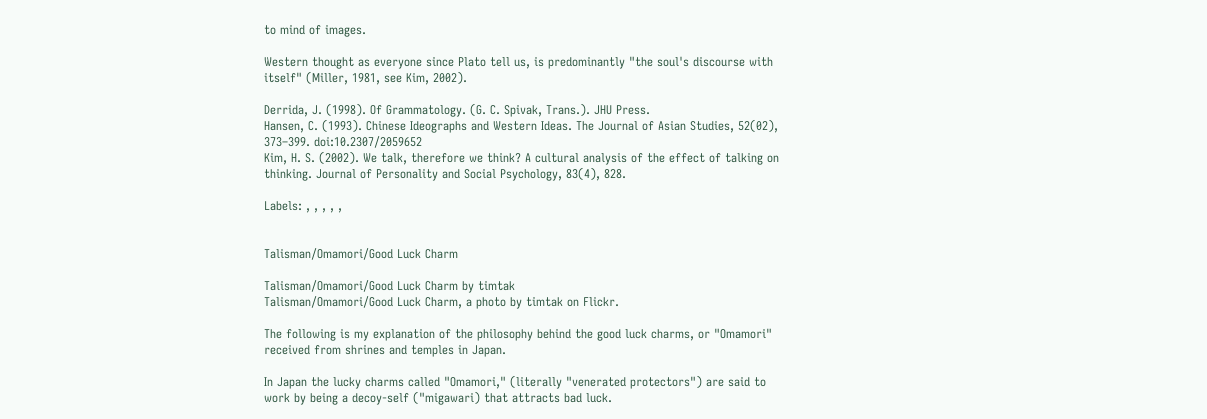to mind of images.

Western thought as everyone since Plato tell us, is predominantly "the soul's discourse with itself" (Miller, 1981, see Kim, 2002).

Derrida, J. (1998). Of Grammatology. (G. C. Spivak, Trans.). JHU Press.
Hansen, C. (1993). Chinese Ideographs and Western Ideas. The Journal of Asian Studies, 52(02), 373–399. doi:10.2307/2059652
Kim, H. S. (2002). We talk, therefore we think? A cultural analysis of the effect of talking on thinking. Journal of Personality and Social Psychology, 83(4), 828.

Labels: , , , , ,


Talisman/Omamori/Good Luck Charm

Talisman/Omamori/Good Luck Charm by timtak
Talisman/Omamori/Good Luck Charm, a photo by timtak on Flickr.

The following is my explanation of the philosophy behind the good luck charms, or "Omamori" received from shrines and temples in Japan.

In Japan the lucky charms called "Omamori," (literally "venerated protectors") are said to work by being a decoy-self ("migawari) that attracts bad luck.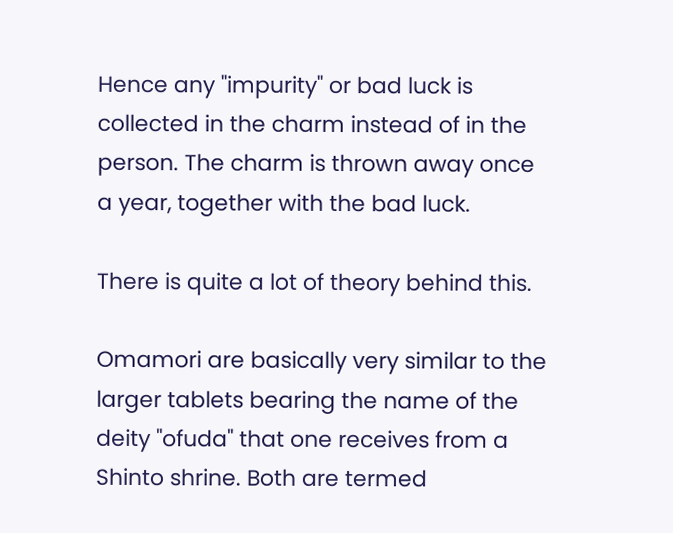Hence any "impurity" or bad luck is collected in the charm instead of in the person. The charm is thrown away once a year, together with the bad luck.

There is quite a lot of theory behind this.

Omamori are basically very similar to the larger tablets bearing the name of the deity "ofuda" that one receives from a Shinto shrine. Both are termed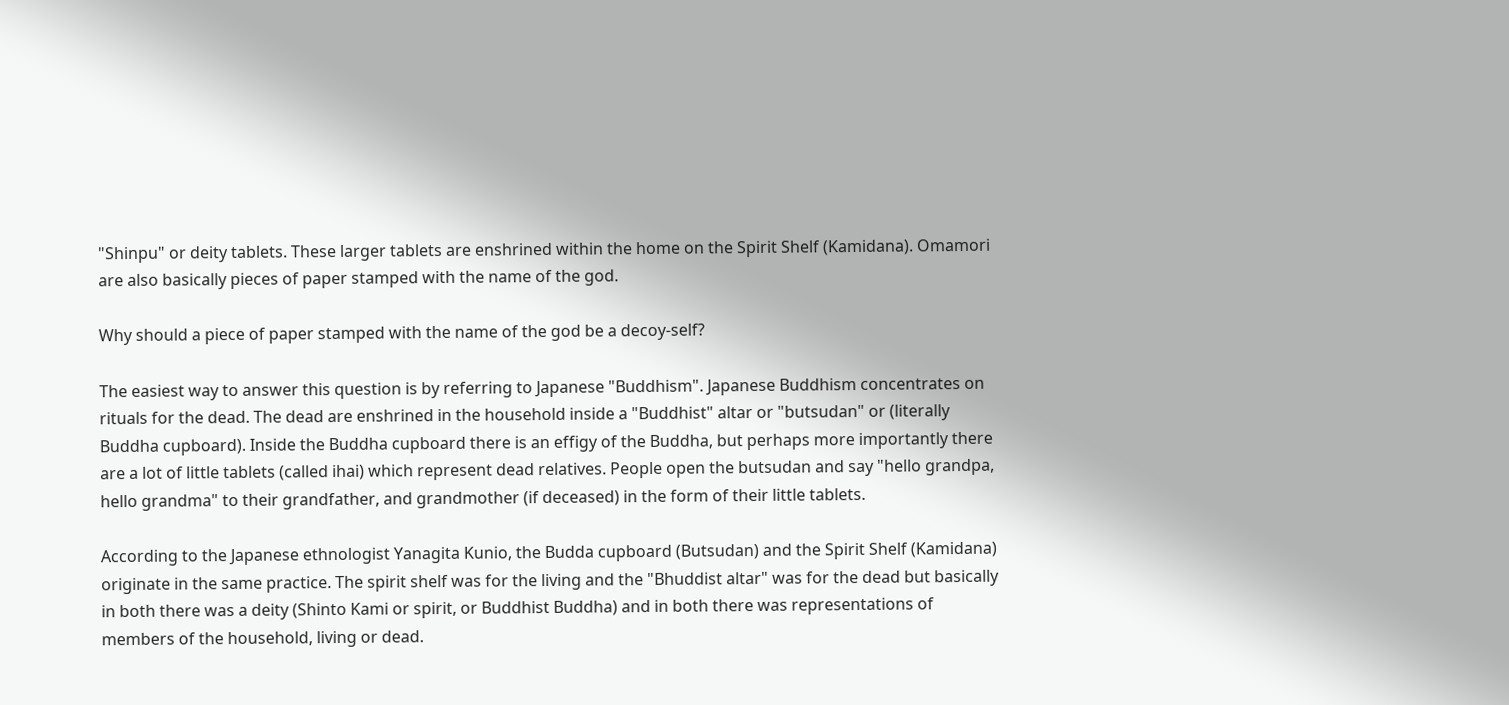"Shinpu" or deity tablets. These larger tablets are enshrined within the home on the Spirit Shelf (Kamidana). Omamori are also basically pieces of paper stamped with the name of the god.

Why should a piece of paper stamped with the name of the god be a decoy-self?

The easiest way to answer this question is by referring to Japanese "Buddhism". Japanese Buddhism concentrates on rituals for the dead. The dead are enshrined in the household inside a "Buddhist" altar or "butsudan" or (literally Buddha cupboard). Inside the Buddha cupboard there is an effigy of the Buddha, but perhaps more importantly there are a lot of little tablets (called ihai) which represent dead relatives. People open the butsudan and say "hello grandpa, hello grandma" to their grandfather, and grandmother (if deceased) in the form of their little tablets.

According to the Japanese ethnologist Yanagita Kunio, the Budda cupboard (Butsudan) and the Spirit Shelf (Kamidana) originate in the same practice. The spirit shelf was for the living and the "Bhuddist altar" was for the dead but basically in both there was a deity (Shinto Kami or spirit, or Buddhist Buddha) and in both there was representations of members of the household, living or dead.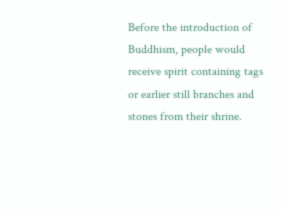Before the introduction of Buddhism, people would receive spirit containing tags or earlier still branches and stones from their shrine.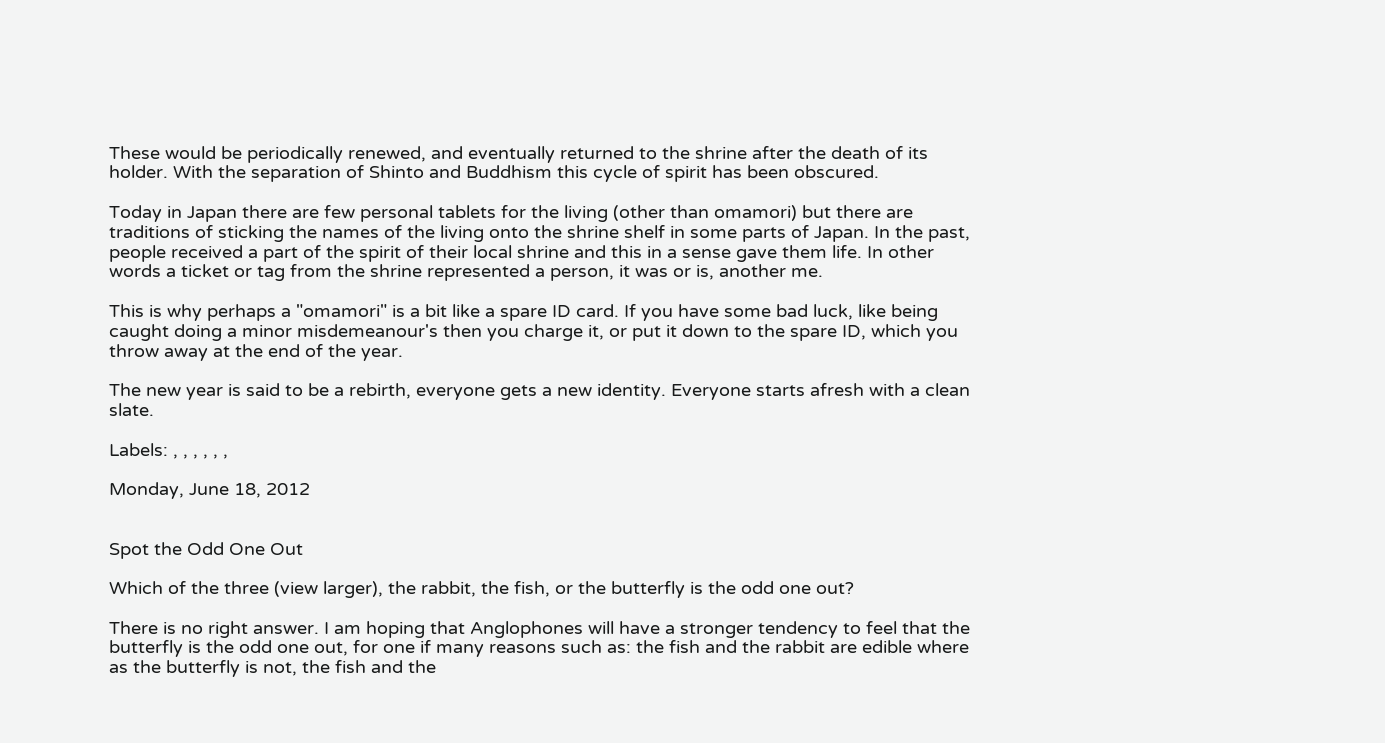These would be periodically renewed, and eventually returned to the shrine after the death of its holder. With the separation of Shinto and Buddhism this cycle of spirit has been obscured.

Today in Japan there are few personal tablets for the living (other than omamori) but there are traditions of sticking the names of the living onto the shrine shelf in some parts of Japan. In the past, people received a part of the spirit of their local shrine and this in a sense gave them life. In other words a ticket or tag from the shrine represented a person, it was or is, another me.

This is why perhaps a "omamori" is a bit like a spare ID card. If you have some bad luck, like being caught doing a minor misdemeanour's then you charge it, or put it down to the spare ID, which you throw away at the end of the year.

The new year is said to be a rebirth, everyone gets a new identity. Everyone starts afresh with a clean slate.

Labels: , , , , , ,

Monday, June 18, 2012


Spot the Odd One Out

Which of the three (view larger), the rabbit, the fish, or the butterfly is the odd one out?

There is no right answer. I am hoping that Anglophones will have a stronger tendency to feel that the butterfly is the odd one out, for one if many reasons such as: the fish and the rabbit are edible where as the butterfly is not, the fish and the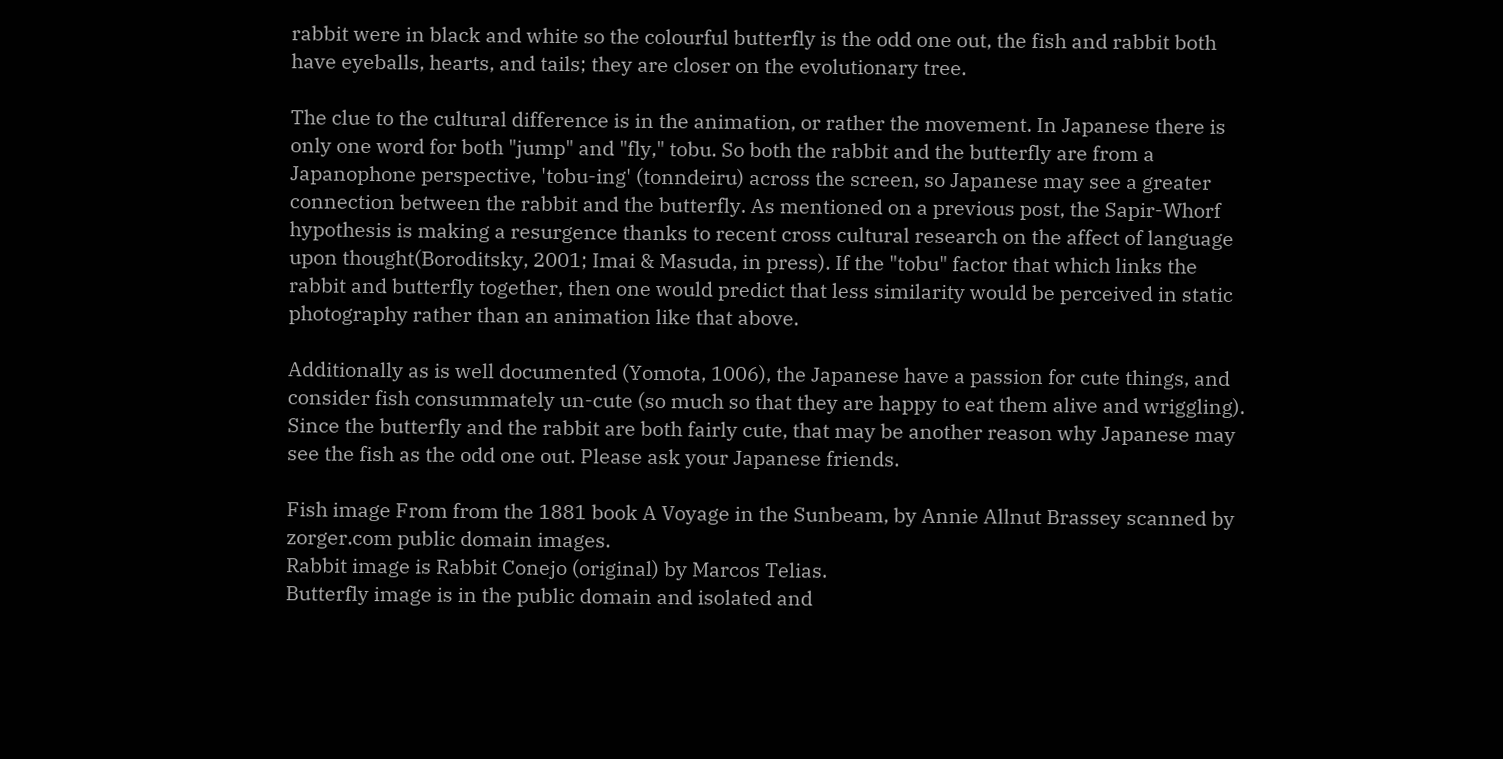rabbit were in black and white so the colourful butterfly is the odd one out, the fish and rabbit both have eyeballs, hearts, and tails; they are closer on the evolutionary tree.

The clue to the cultural difference is in the animation, or rather the movement. In Japanese there is only one word for both "jump" and "fly," tobu. So both the rabbit and the butterfly are from a Japanophone perspective, 'tobu-ing' (tonndeiru) across the screen, so Japanese may see a greater connection between the rabbit and the butterfly. As mentioned on a previous post, the Sapir-Whorf hypothesis is making a resurgence thanks to recent cross cultural research on the affect of language upon thought(Boroditsky, 2001; Imai & Masuda, in press). If the "tobu" factor that which links the rabbit and butterfly together, then one would predict that less similarity would be perceived in static photography rather than an animation like that above.

Additionally as is well documented (Yomota, 1006), the Japanese have a passion for cute things, and consider fish consummately un-cute (so much so that they are happy to eat them alive and wriggling). Since the butterfly and the rabbit are both fairly cute, that may be another reason why Japanese may see the fish as the odd one out. Please ask your Japanese friends.

Fish image From from the 1881 book A Voyage in the Sunbeam, by Annie Allnut Brassey scanned by zorger.com public domain images.
Rabbit image is Rabbit Conejo (original) by Marcos Telias.
Butterfly image is in the public domain and isolated and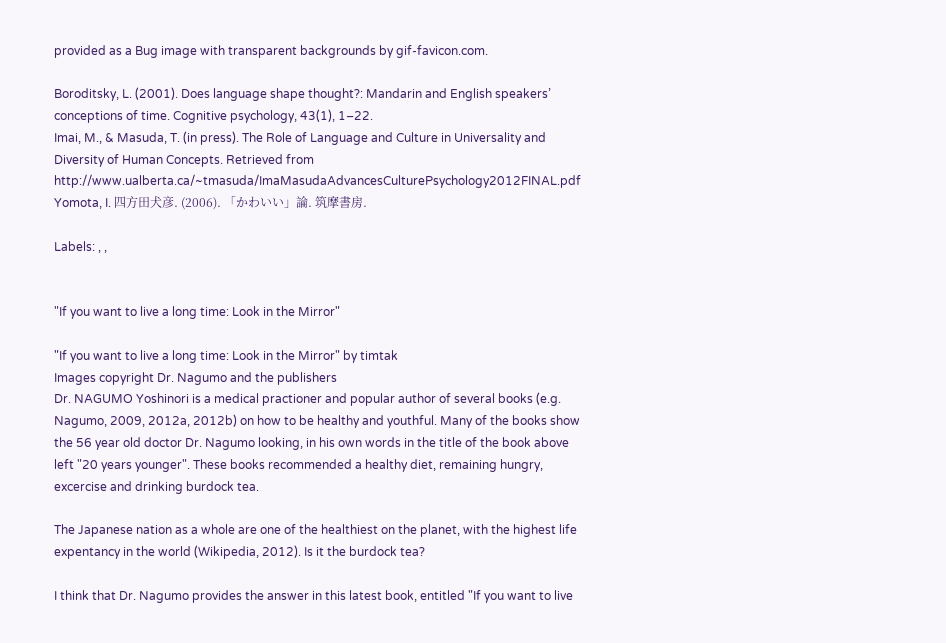provided as a Bug image with transparent backgrounds by gif-favicon.com.

Boroditsky, L. (2001). Does language shape thought?: Mandarin and English speakers’ conceptions of time. Cognitive psychology, 43(1), 1–22.
Imai, M., & Masuda, T. (in press). The Role of Language and Culture in Universality and Diversity of Human Concepts. Retrieved from http://www.ualberta.ca/~tmasuda/ImaMasudaAdvancesCulturePsychology2012FINAL.pdf
Yomota, I. 四方田犬彦. (2006). 「かわいい」論. 筑摩書房.

Labels: , ,


"If you want to live a long time: Look in the Mirror"

"If you want to live a long time: Look in the Mirror" by timtak
Images copyright Dr. Nagumo and the publishers
Dr. NAGUMO Yoshinori is a medical practioner and popular author of several books (e.g. Nagumo, 2009, 2012a, 2012b) on how to be healthy and youthful. Many of the books show the 56 year old doctor Dr. Nagumo looking, in his own words in the title of the book above left "20 years younger". These books recommended a healthy diet, remaining hungry, excercise and drinking burdock tea.

The Japanese nation as a whole are one of the healthiest on the planet, with the highest life expentancy in the world (Wikipedia, 2012). Is it the burdock tea?

I think that Dr. Nagumo provides the answer in this latest book, entitled "If you want to live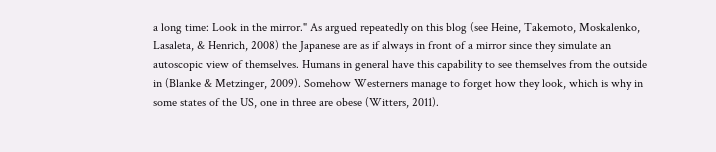a long time: Look in the mirror." As argued repeatedly on this blog (see Heine, Takemoto, Moskalenko, Lasaleta, & Henrich, 2008) the Japanese are as if always in front of a mirror since they simulate an autoscopic view of themselves. Humans in general have this capability to see themselves from the outside in (Blanke & Metzinger, 2009). Somehow Westerners manage to forget how they look, which is why in some states of the US, one in three are obese (Witters, 2011).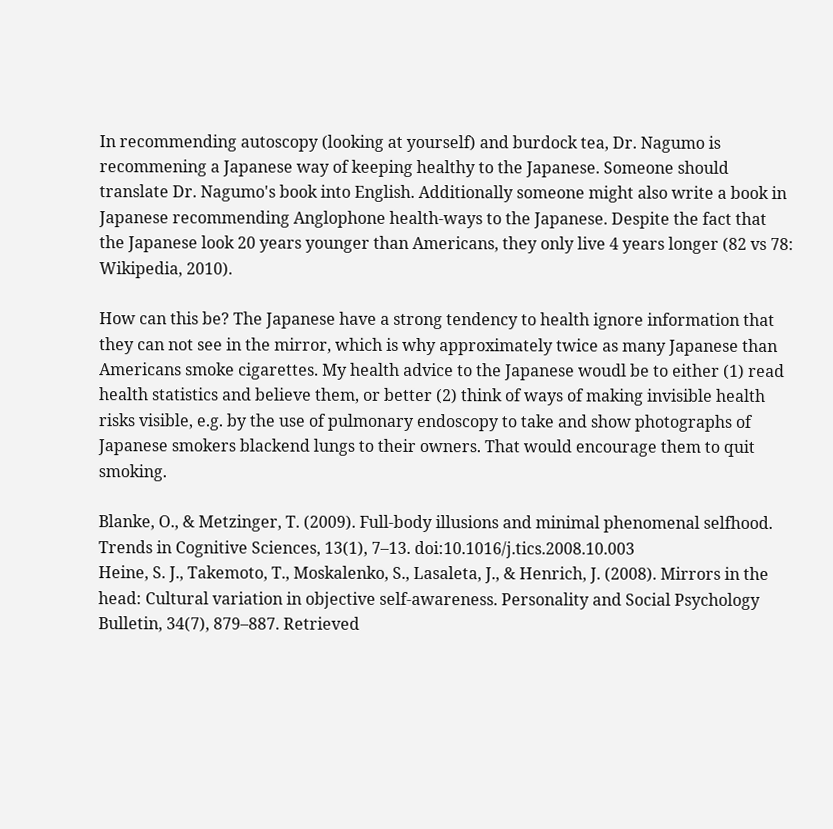In recommending autoscopy (looking at yourself) and burdock tea, Dr. Nagumo is recommening a Japanese way of keeping healthy to the Japanese. Someone should translate Dr. Nagumo's book into English. Additionally someone might also write a book in Japanese recommending Anglophone health-ways to the Japanese. Despite the fact that the Japanese look 20 years younger than Americans, they only live 4 years longer (82 vs 78: Wikipedia, 2010).

How can this be? The Japanese have a strong tendency to health ignore information that they can not see in the mirror, which is why approximately twice as many Japanese than Americans smoke cigarettes. My health advice to the Japanese woudl be to either (1) read health statistics and believe them, or better (2) think of ways of making invisible health risks visible, e.g. by the use of pulmonary endoscopy to take and show photographs of Japanese smokers blackend lungs to their owners. That would encourage them to quit smoking.

Blanke, O., & Metzinger, T. (2009). Full-body illusions and minimal phenomenal selfhood. Trends in Cognitive Sciences, 13(1), 7–13. doi:10.1016/j.tics.2008.10.003
Heine, S. J., Takemoto, T., Moskalenko, S., Lasaleta, J., & Henrich, J. (2008). Mirrors in the head: Cultural variation in objective self-awareness. Personality and Social Psychology Bulletin, 34(7), 879–887. Retrieved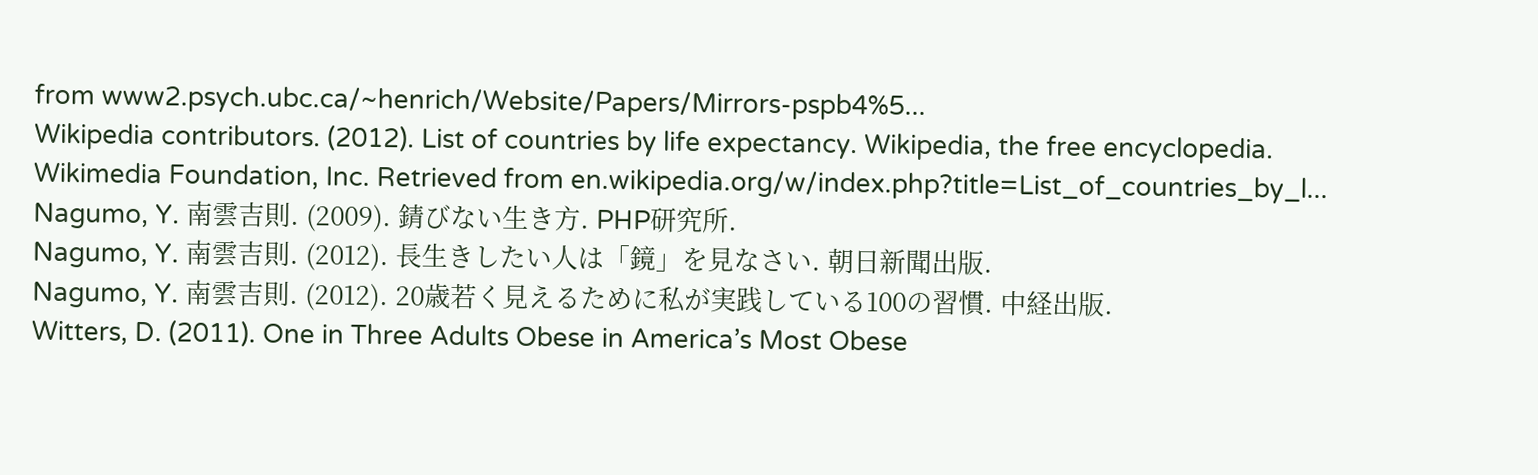from www2.psych.ubc.ca/~henrich/Website/Papers/Mirrors-pspb4%5...
Wikipedia contributors. (2012). List of countries by life expectancy. Wikipedia, the free encyclopedia. Wikimedia Foundation, Inc. Retrieved from en.wikipedia.org/w/index.php?title=List_of_countries_by_l...
Nagumo, Y. 南雲吉則. (2009). 錆びない生き方. PHP研究所.
Nagumo, Y. 南雲吉則. (2012). 長生きしたい人は「鏡」を見なさい. 朝日新聞出版.
Nagumo, Y. 南雲吉則. (2012). 20歳若く見えるために私が実践している100の習慣. 中経出版.
Witters, D. (2011). One in Three Adults Obese in America’s Most Obese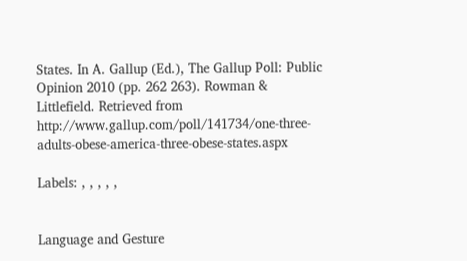States. In A. Gallup (Ed.), The Gallup Poll: Public Opinion 2010 (pp. 262 263). Rowman & Littlefield. Retrieved from http://www.gallup.com/poll/141734/one-three-adults-obese-america-three-obese-states.aspx

Labels: , , , , ,


Language and Gesture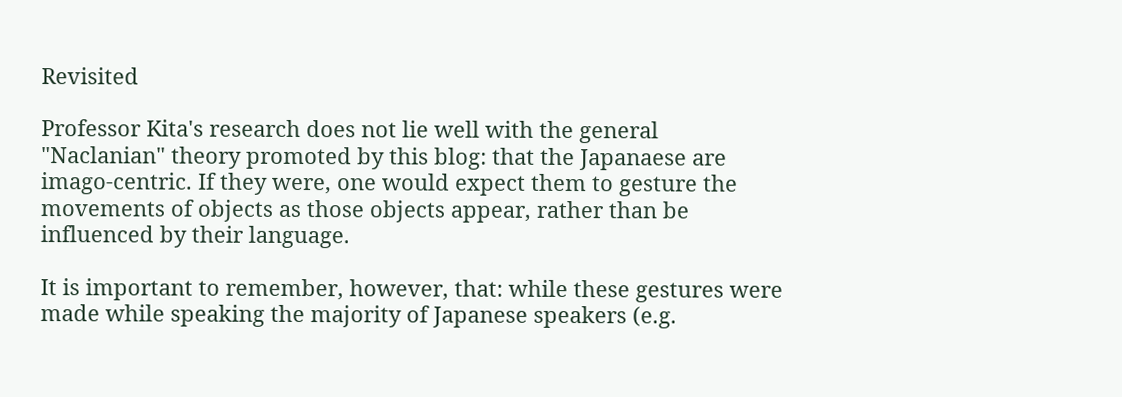Revisited

Professor Kita's research does not lie well with the general "Naclanian" theory promoted by this blog: that the Japanaese are imago-centric. If they were, one would expect them to gesture the movements of objects as those objects appear, rather than be influenced by their language.

It is important to remember, however, that: while these gestures were made while speaking the majority of Japanese speakers (e.g.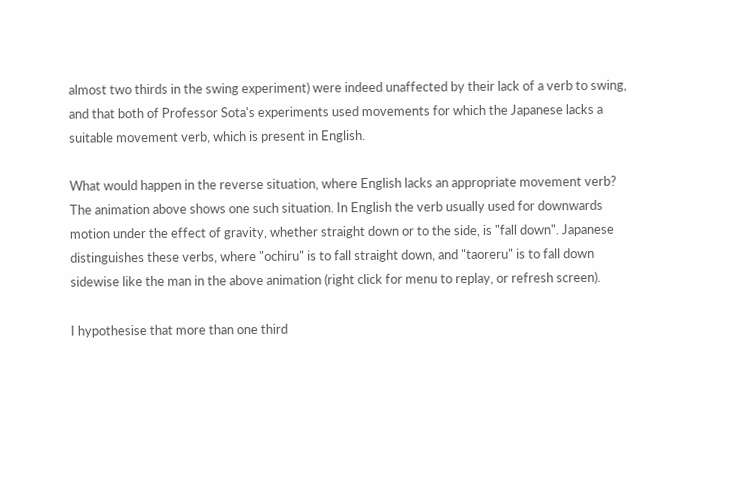almost two thirds in the swing experiment) were indeed unaffected by their lack of a verb to swing, and that both of Professor Sota's experiments used movements for which the Japanese lacks a suitable movement verb, which is present in English.

What would happen in the reverse situation, where English lacks an appropriate movement verb? The animation above shows one such situation. In English the verb usually used for downwards motion under the effect of gravity, whether straight down or to the side, is "fall down". Japanese distinguishes these verbs, where "ochiru" is to fall straight down, and "taoreru" is to fall down sidewise like the man in the above animation (right click for menu to replay, or refresh screen).

I hypothesise that more than one third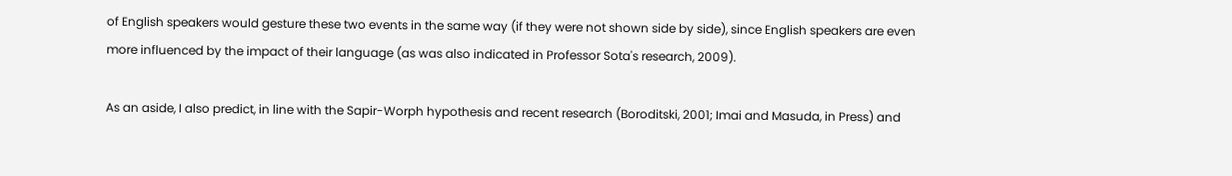of English speakers would gesture these two events in the same way (if they were not shown side by side), since English speakers are even more influenced by the impact of their language (as was also indicated in Professor Sota's research, 2009).

As an aside, I also predict, in line with the Sapir-Worph hypothesis and recent research (Boroditski, 2001; Imai and Masuda, in Press) and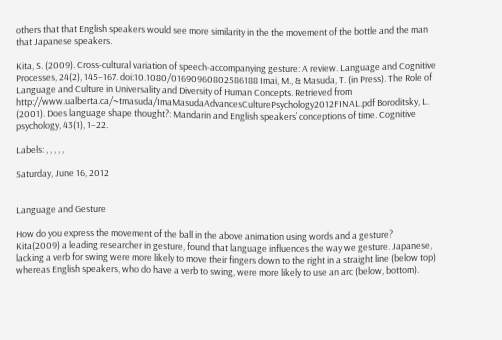others that that English speakers would see more similarity in the the movement of the bottle and the man that Japanese speakers.

Kita, S. (2009). Cross-cultural variation of speech-accompanying gesture: A review. Language and Cognitive Processes, 24(2), 145–167. doi:10.1080/01690960802586188 Imai, M., & Masuda, T. (in Press). The Role of Language and Culture in Universality and Diversity of Human Concepts. Retrieved from http://www.ualberta.ca/~tmasuda/ImaMasudaAdvancesCulturePsychology2012FINAL.pdf Boroditsky, L. (2001). Does language shape thought?: Mandarin and English speakers’ conceptions of time. Cognitive psychology, 43(1), 1–22.

Labels: , , , , ,

Saturday, June 16, 2012


Language and Gesture

How do you express the movement of the ball in the above animation using words and a gesture? Kita(2009) a leading researcher in gesture, found that language influences the way we gesture. Japanese, lacking a verb for swing were more likely to move their fingers down to the right in a straight line (below top) whereas English speakers, who do have a verb to swing, were more likely to use an arc (below, bottom).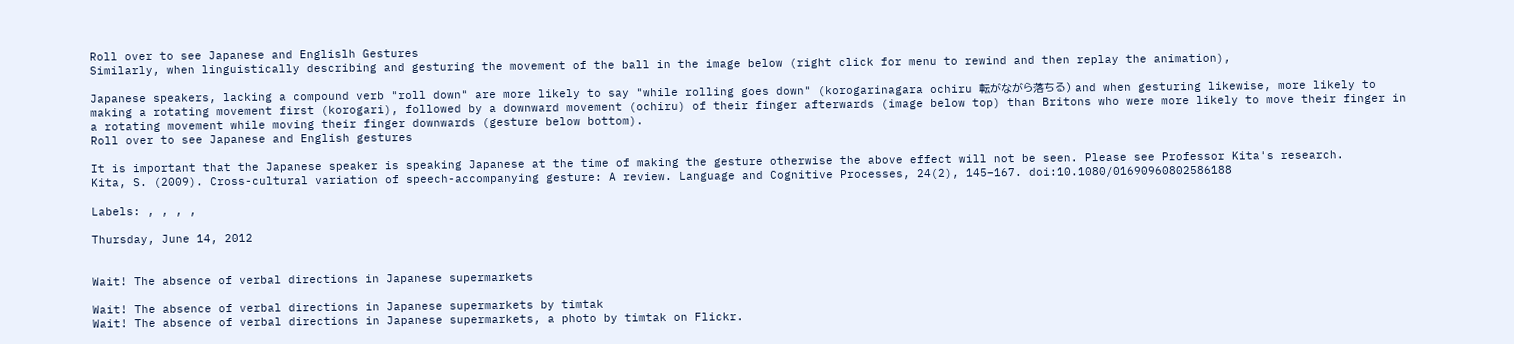Roll over to see Japanese and Englislh Gestures
Similarly, when linguistically describing and gesturing the movement of the ball in the image below (right click for menu to rewind and then replay the animation),

Japanese speakers, lacking a compound verb "roll down" are more likely to say "while rolling goes down" (korogarinagara ochiru 転がながら落ちる) and when gesturing likewise, more likely to making a rotating movement first (korogari), followed by a downward movement (ochiru) of their finger afterwards (image below top) than Britons who were more likely to move their finger in a rotating movement while moving their finger downwards (gesture below bottom).
Roll over to see Japanese and English gestures

It is important that the Japanese speaker is speaking Japanese at the time of making the gesture otherwise the above effect will not be seen. Please see Professor Kita's research.
Kita, S. (2009). Cross-cultural variation of speech-accompanying gesture: A review. Language and Cognitive Processes, 24(2), 145–167. doi:10.1080/01690960802586188

Labels: , , , ,

Thursday, June 14, 2012


Wait! The absence of verbal directions in Japanese supermarkets

Wait! The absence of verbal directions in Japanese supermarkets by timtak
Wait! The absence of verbal directions in Japanese supermarkets, a photo by timtak on Flickr.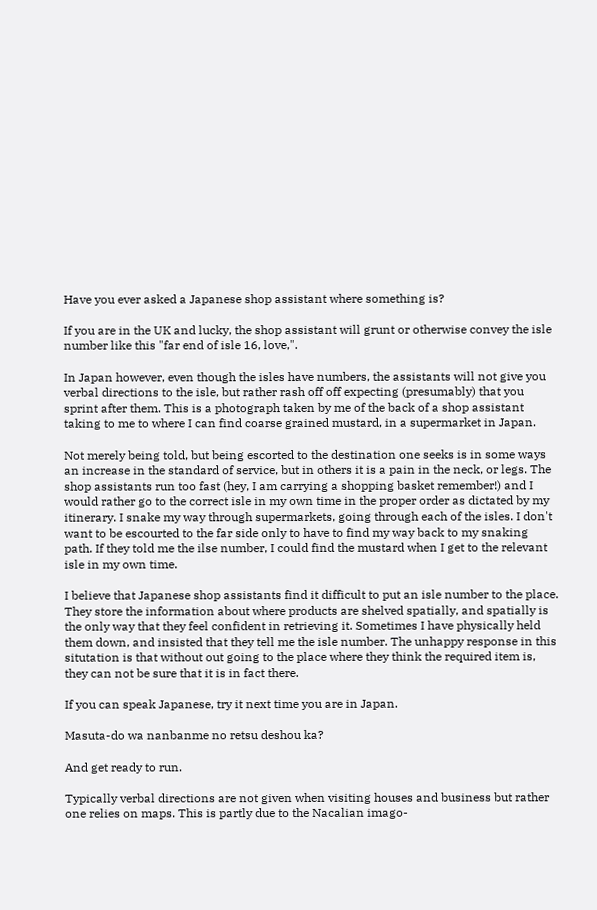Have you ever asked a Japanese shop assistant where something is?

If you are in the UK and lucky, the shop assistant will grunt or otherwise convey the isle number like this "far end of isle 16, love,".

In Japan however, even though the isles have numbers, the assistants will not give you verbal directions to the isle, but rather rash off off expecting (presumably) that you sprint after them. This is a photograph taken by me of the back of a shop assistant taking to me to where I can find coarse grained mustard, in a supermarket in Japan.

Not merely being told, but being escorted to the destination one seeks is in some ways an increase in the standard of service, but in others it is a pain in the neck, or legs. The shop assistants run too fast (hey, I am carrying a shopping basket remember!) and I would rather go to the correct isle in my own time in the proper order as dictated by my itinerary. I snake my way through supermarkets, going through each of the isles. I don't want to be escourted to the far side only to have to find my way back to my snaking path. If they told me the ilse number, I could find the mustard when I get to the relevant isle in my own time.

I believe that Japanese shop assistants find it difficult to put an isle number to the place. They store the information about where products are shelved spatially, and spatially is the only way that they feel confident in retrieving it. Sometimes I have physically held them down, and insisted that they tell me the isle number. The unhappy response in this situtation is that without out going to the place where they think the required item is, they can not be sure that it is in fact there.

If you can speak Japanese, try it next time you are in Japan.

Masuta-do wa nanbanme no retsu deshou ka?

And get ready to run.

Typically verbal directions are not given when visiting houses and business but rather one relies on maps. This is partly due to the Nacalian imago-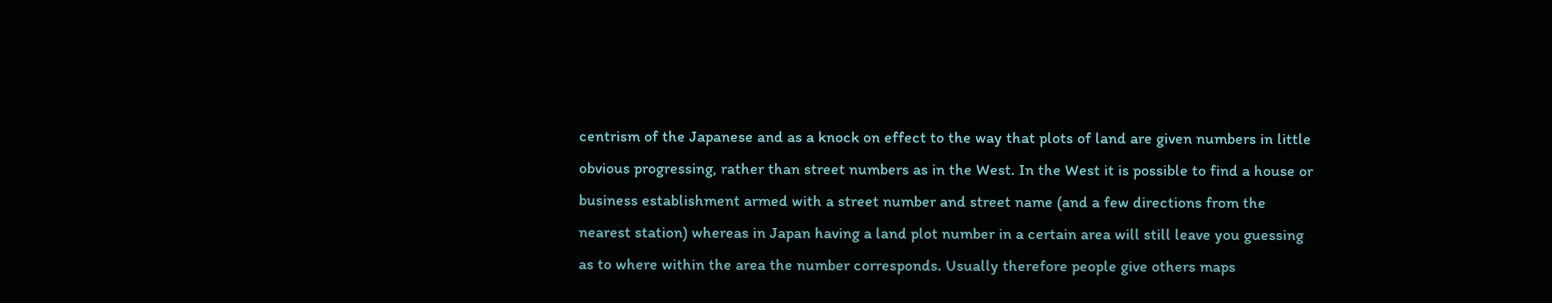centrism of the Japanese and as a knock on effect to the way that plots of land are given numbers in little obvious progressing, rather than street numbers as in the West. In the West it is possible to find a house or business establishment armed with a street number and street name (and a few directions from the nearest station) whereas in Japan having a land plot number in a certain area will still leave you guessing as to where within the area the number corresponds. Usually therefore people give others maps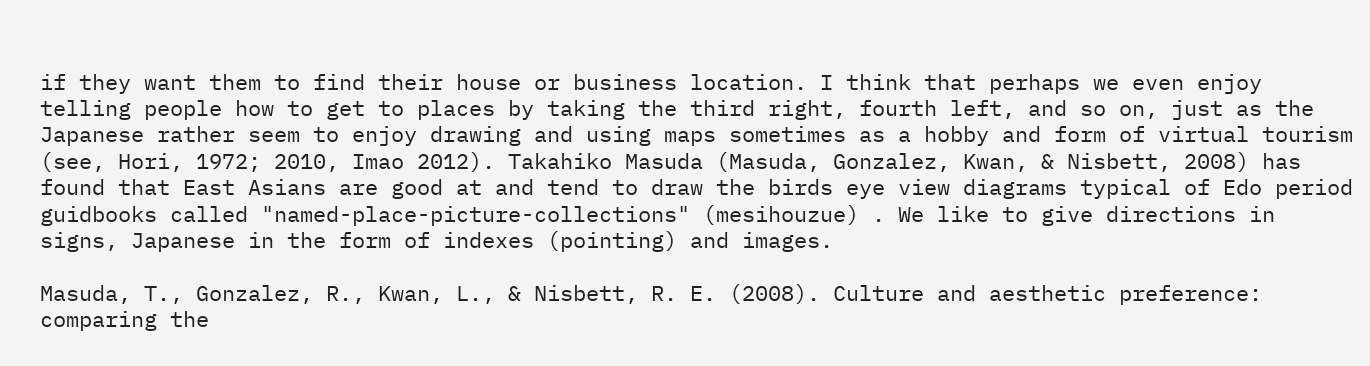if they want them to find their house or business location. I think that perhaps we even enjoy telling people how to get to places by taking the third right, fourth left, and so on, just as the Japanese rather seem to enjoy drawing and using maps sometimes as a hobby and form of virtual tourism (see, Hori, 1972; 2010, Imao 2012). Takahiko Masuda (Masuda, Gonzalez, Kwan, & Nisbett, 2008) has found that East Asians are good at and tend to draw the birds eye view diagrams typical of Edo period guidbooks called "named-place-picture-collections" (mesihouzue) . We like to give directions in signs, Japanese in the form of indexes (pointing) and images.

Masuda, T., Gonzalez, R., Kwan, L., & Nisbett, R. E. (2008). Culture and aesthetic preference: comparing the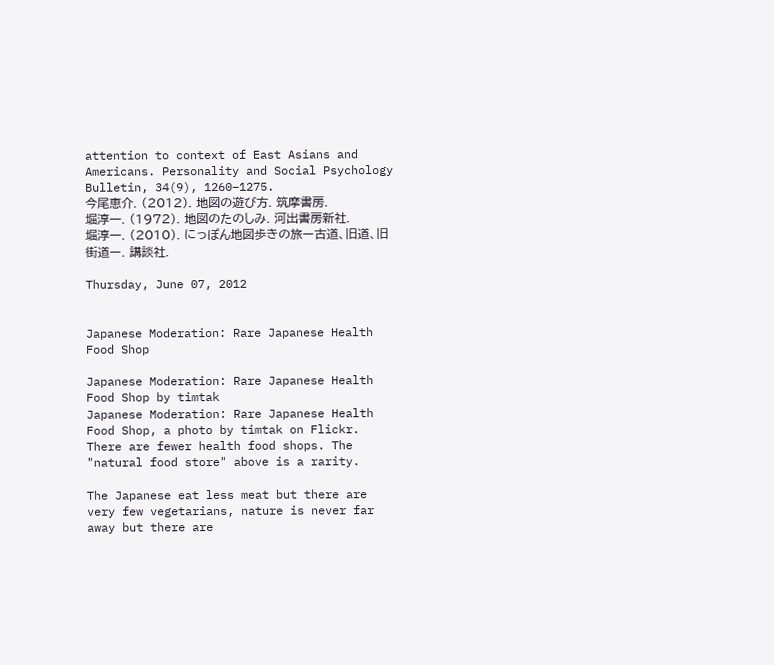attention to context of East Asians and Americans. Personality and Social Psychology Bulletin, 34(9), 1260–1275.
今尾恵介. (2012). 地図の遊び方. 筑摩書房.
堀淳一. (1972). 地図のたのしみ. 河出書房新社.
堀淳一. (2010). にっぽん地図歩きの旅ー古道、旧道、旧街道ー. 講談社.

Thursday, June 07, 2012


Japanese Moderation: Rare Japanese Health Food Shop

Japanese Moderation: Rare Japanese Health Food Shop by timtak
Japanese Moderation: Rare Japanese Health Food Shop, a photo by timtak on Flickr.
There are fewer health food shops. The "natural food store" above is a rarity.

The Japanese eat less meat but there are very few vegetarians, nature is never far away but there are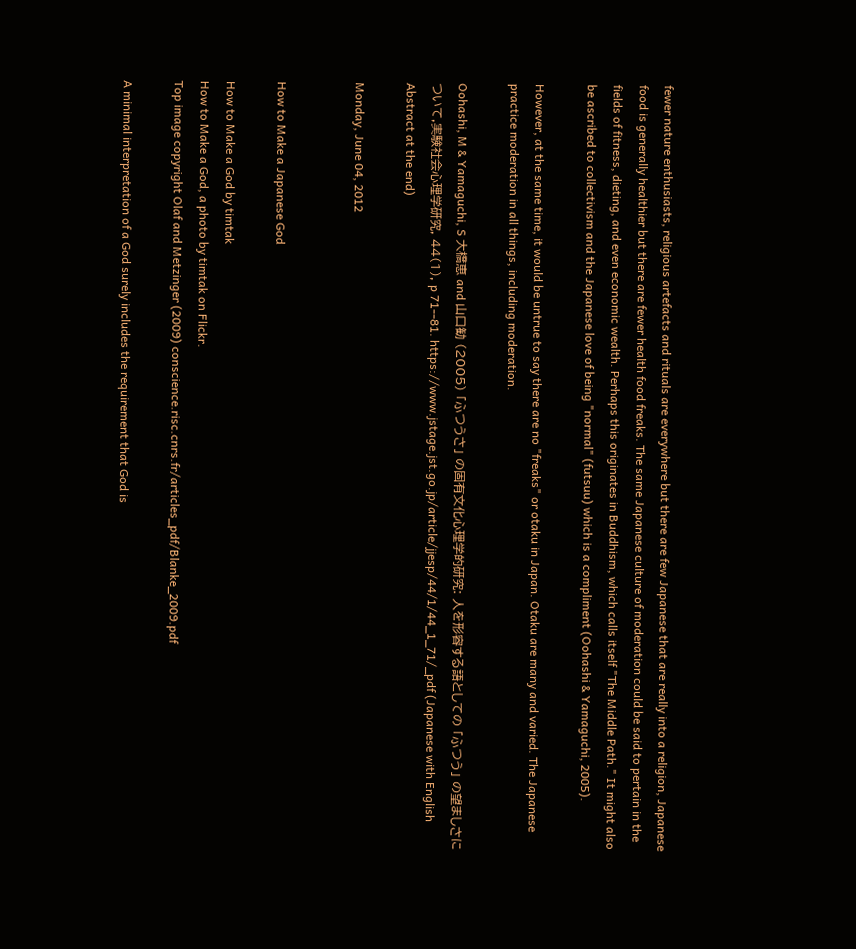fewer nature enthusiasts, religious artefacts and rituals are everywhere but there are few Japanese that are really into a religion, Japanese food is generally healthier but there are fewer health food freaks. The same Japanese culture of moderation could be said to pertain in the fields of fitness, dieting, and even economic wealth. Perhaps this originates in Buddhism, which calls itself "The Middle Path." It might also be ascribed to collectivism and the Japanese love of being "normal" (futsuu) which is a compliment (Oohashi & Yamaguchi, 2005).

However, at the same time, it would be untrue to say there are no "freaks" or otaku in Japan. Otaku are many and varied. The Japanese practice moderation in all things, including moderation.

Oohashi, M & Yamaguchi, S 大橋恵 and 山口勧 (2005) 「ふつうさ」 の固有文化心理学的研究: 人を形容する語としての 「ふつう」 の望ましさについて,実験社会心理学研究, 44(1), p 71--81. https://www.jstage.jst.go.jp/article/jjesp/44/1/44_1_71/_pdf (Japanese with English Abstract at the end)

Monday, June 04, 2012


How to Make a Japanese God

How to Make a God by timtak
How to Make a God, a photo by timtak on Flickr.
Top image copyright Olaf and Metzinger (2009) conscience.risc.cnrs.fr/articles_pdf/Blanke_2009.pdf

A minimal interpretation of a God surely includes the requirement that God is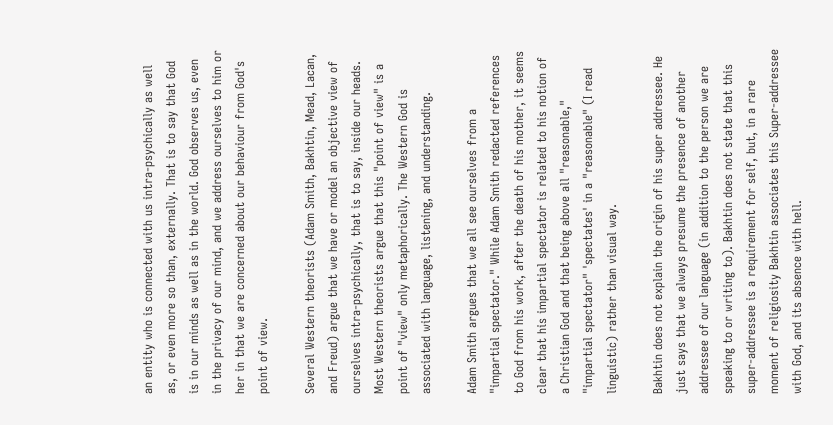an entity who is connected with us intra-psychically as well as, or even more so than, externally. That is to say that God is in our minds as well as in the world. God observes us, even in the privacy of our mind, and we address ourselves to him or her in that we are concerned about our behaviour from God's point of view.

Several Western theorists (Adam Smith, Bakhtin, Mead, Lacan, and Freud) argue that we have or model an objective view of ourselves intra-psychically, that is to say, inside our heads. Most Western theorists argue that this "point of view" is a point of "view" only metaphorically. The Western God is associated with language, listening, and understanding.

Adam Smith argues that we all see ourselves from a "impartial spectator." While Adam Smith redacted references to God from his work, after the death of his mother, it seems clear that his impartial spectator is related to his notion of a Christian God and that being above all "reasonable," "impartial spectator" 'spectates' in a "reasonable" (I read linguistic) rather than visual way.

Bakhtin does not explain the origin of his super addressee. He just says that we always presume the presence of another addressee of our language (in addition to the person we are speaking to or writing to). Bakhtin does not state that this super-addressee is a requirement for self, but, in a rare moment of religiosity Bakhtin associates this Super-addressee with God, and its absence with hell.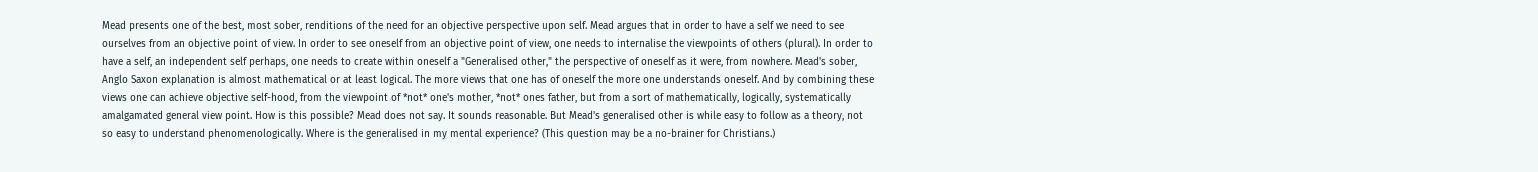Mead presents one of the best, most sober, renditions of the need for an objective perspective upon self. Mead argues that in order to have a self we need to see ourselves from an objective point of view. In order to see oneself from an objective point of view, one needs to internalise the viewpoints of others (plural). In order to have a self, an independent self perhaps, one needs to create within oneself a "Generalised other," the perspective of oneself as it were, from nowhere. Mead's sober, Anglo Saxon explanation is almost mathematical or at least logical. The more views that one has of oneself the more one understands oneself. And by combining these views one can achieve objective self-hood, from the viewpoint of *not* one's mother, *not* ones father, but from a sort of mathematically, logically, systematically amalgamated general view point. How is this possible? Mead does not say. It sounds reasonable. But Mead's generalised other is while easy to follow as a theory, not so easy to understand phenomenologically. Where is the generalised in my mental experience? (This question may be a no-brainer for Christians.)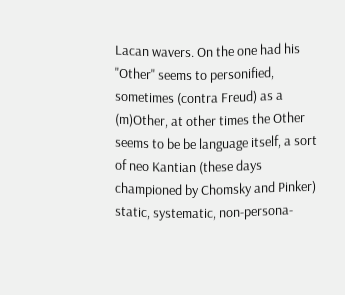Lacan wavers. On the one had his "Other" seems to personified, sometimes (contra Freud) as a (m)Other, at other times the Other seems to be be language itself, a sort of neo Kantian (these days championed by Chomsky and Pinker) static, systematic, non-persona-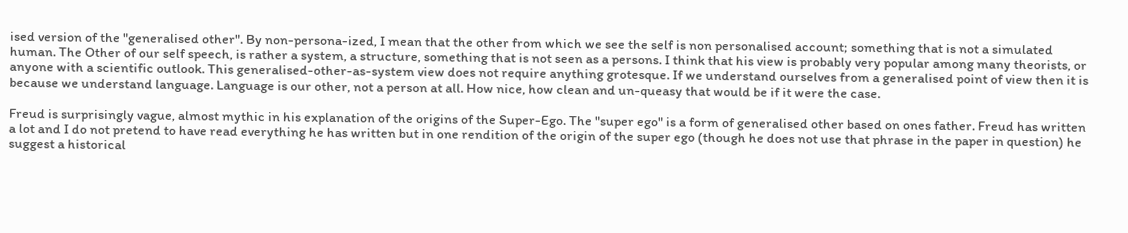ised version of the "generalised other". By non-persona-ized, I mean that the other from which we see the self is non personalised account; something that is not a simulated human. The Other of our self speech, is rather a system, a structure, something that is not seen as a persons. I think that his view is probably very popular among many theorists, or anyone with a scientific outlook. This generalised-other-as-system view does not require anything grotesque. If we understand ourselves from a generalised point of view then it is because we understand language. Language is our other, not a person at all. How nice, how clean and un-queasy that would be if it were the case.

Freud is surprisingly vague, almost mythic in his explanation of the origins of the Super-Ego. The "super ego" is a form of generalised other based on ones father. Freud has written a lot and I do not pretend to have read everything he has written but in one rendition of the origin of the super ego (though he does not use that phrase in the paper in question) he suggest a historical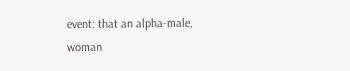event: that an alpha-male, woman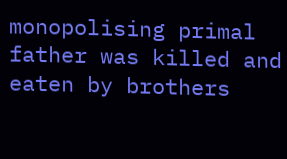monopolising primal father was killed and eaten by brothers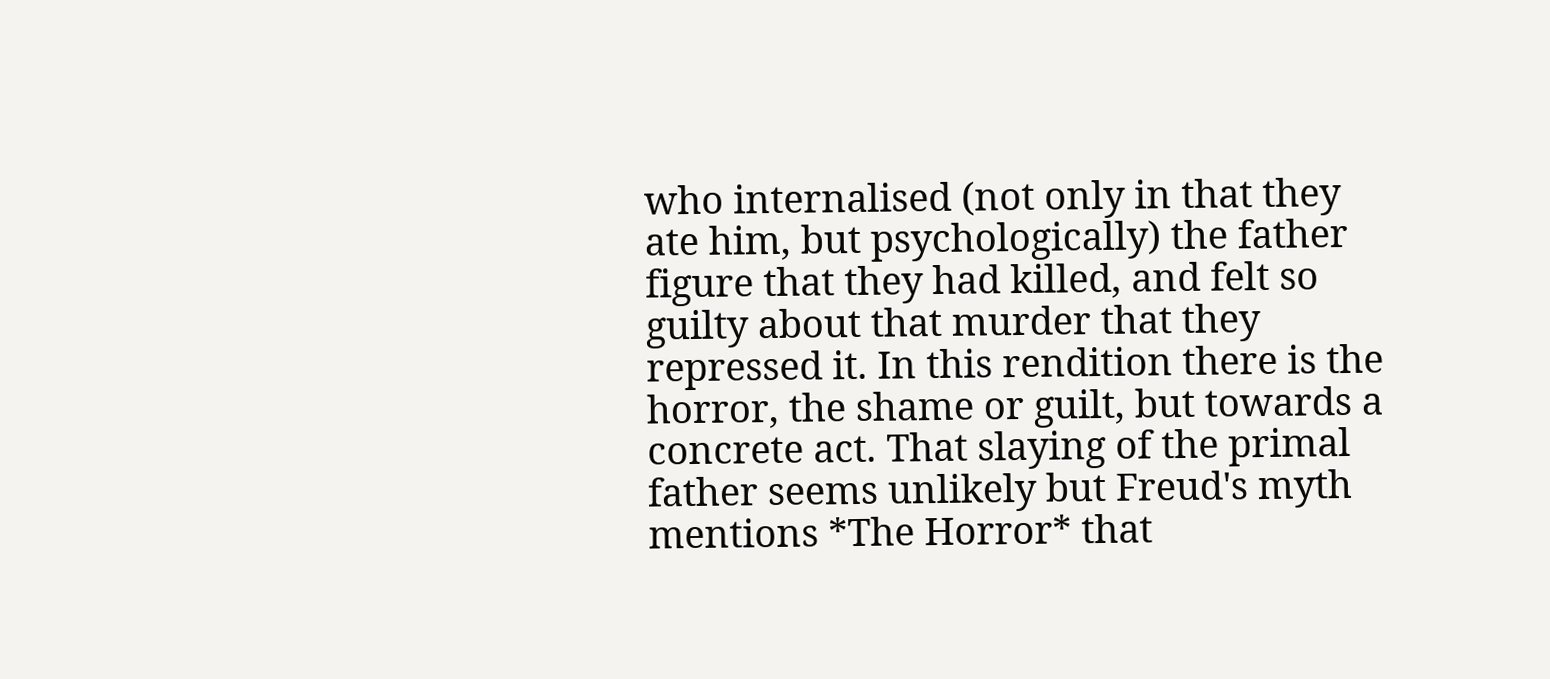who internalised (not only in that they ate him, but psychologically) the father figure that they had killed, and felt so guilty about that murder that they repressed it. In this rendition there is the horror, the shame or guilt, but towards a concrete act. That slaying of the primal father seems unlikely but Freud's myth mentions *The Horror* that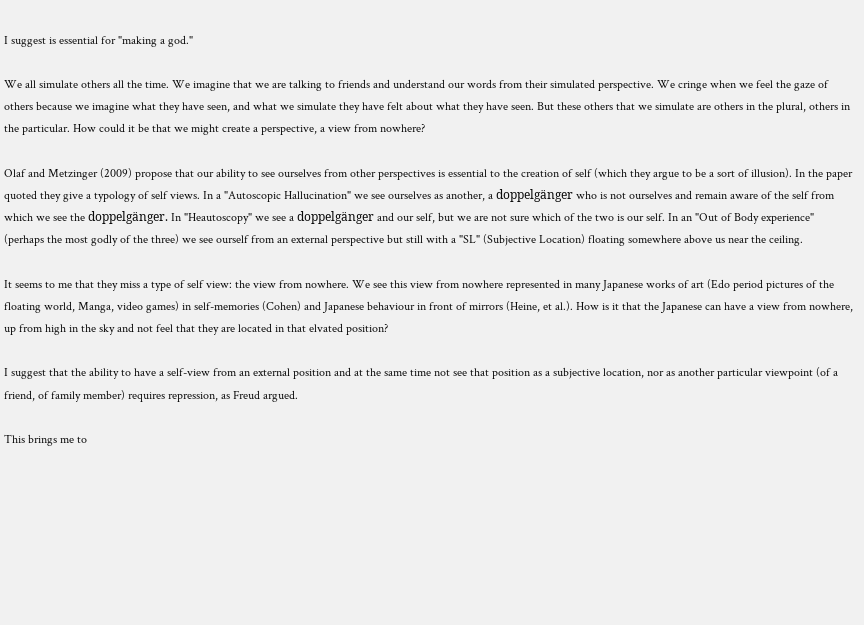I suggest is essential for "making a god."

We all simulate others all the time. We imagine that we are talking to friends and understand our words from their simulated perspective. We cringe when we feel the gaze of others because we imagine what they have seen, and what we simulate they have felt about what they have seen. But these others that we simulate are others in the plural, others in the particular. How could it be that we might create a perspective, a view from nowhere?

Olaf and Metzinger (2009) propose that our ability to see ourselves from other perspectives is essential to the creation of self (which they argue to be a sort of illusion). In the paper quoted they give a typology of self views. In a "Autoscopic Hallucination" we see ourselves as another, a doppelgänger who is not ourselves and remain aware of the self from which we see the doppelgänger. In "Heautoscopy" we see a doppelgänger and our self, but we are not sure which of the two is our self. In an "Out of Body experience" (perhaps the most godly of the three) we see ourself from an external perspective but still with a "SL" (Subjective Location) floating somewhere above us near the ceiling.

It seems to me that they miss a type of self view: the view from nowhere. We see this view from nowhere represented in many Japanese works of art (Edo period pictures of the floating world, Manga, video games) in self-memories (Cohen) and Japanese behaviour in front of mirrors (Heine, et al.). How is it that the Japanese can have a view from nowhere, up from high in the sky and not feel that they are located in that elvated position?

I suggest that the ability to have a self-view from an external position and at the same time not see that position as a subjective location, nor as another particular viewpoint (of a friend, of family member) requires repression, as Freud argued.

This brings me to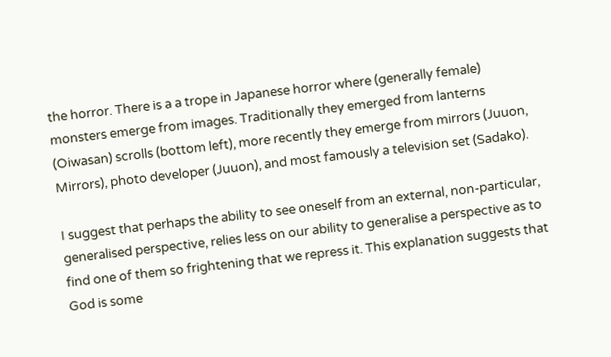the horror. There is a a trope in Japanese horror where (generally female) monsters emerge from images. Traditionally they emerged from lanterns (Oiwasan) scrolls (bottom left), more recently they emerge from mirrors (Juuon, Mirrors), photo developer (Juuon), and most famously a television set (Sadako).

I suggest that perhaps the ability to see oneself from an external, non-particular, generalised perspective, relies less on our ability to generalise a perspective as to find one of them so frightening that we repress it. This explanation suggests that God is some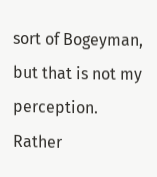sort of Bogeyman, but that is not my perception. Rather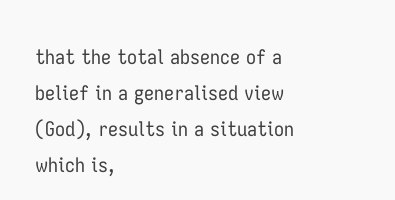that the total absence of a belief in a generalised view (God), results in a situation which is,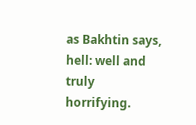as Bakhtin says, hell: well and truly horrifying.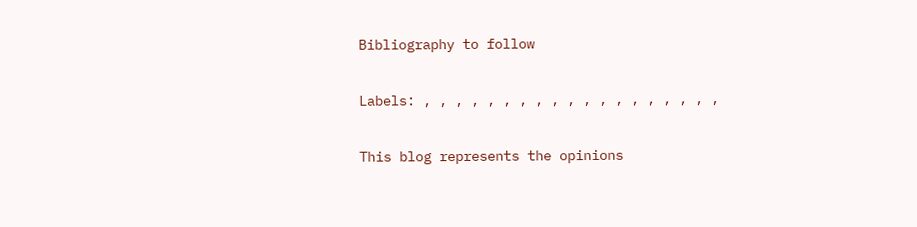Bibliography to follow

Labels: , , , , , , , , , , , , , , , , , , ,

This blog represents the opinions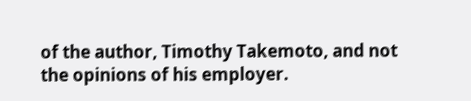of the author, Timothy Takemoto, and not the opinions of his employer.